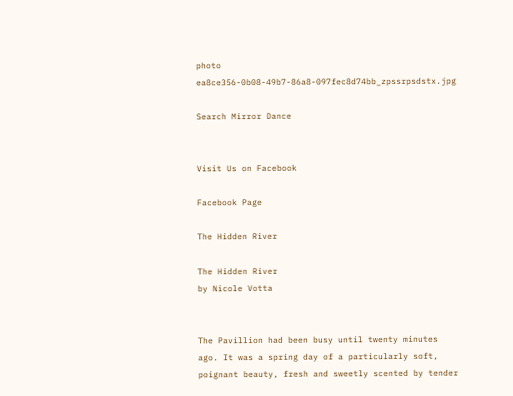photo ea8ce356-0b08-49b7-86a8-097fec8d74bb_zpssrpsdstx.jpg

Search Mirror Dance


Visit Us on Facebook

Facebook Page

The Hidden River

The Hidden River
by Nicole Votta


The Pavillion had been busy until twenty minutes ago. It was a spring day of a particularly soft, poignant beauty, fresh and sweetly scented by tender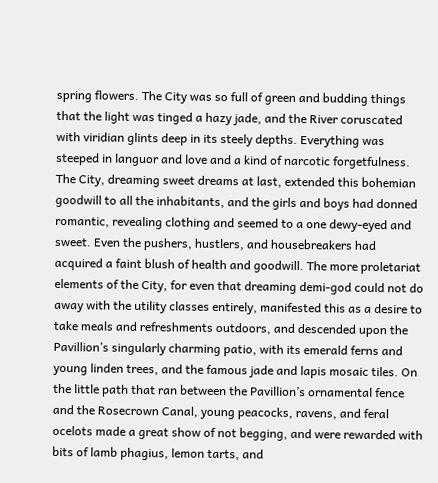spring flowers. The City was so full of green and budding things that the light was tinged a hazy jade, and the River coruscated with viridian glints deep in its steely depths. Everything was steeped in languor and love and a kind of narcotic forgetfulness. The City, dreaming sweet dreams at last, extended this bohemian goodwill to all the inhabitants, and the girls and boys had donned romantic, revealing clothing and seemed to a one dewy-eyed and sweet. Even the pushers, hustlers, and housebreakers had acquired a faint blush of health and goodwill. The more proletariat elements of the City, for even that dreaming demi-god could not do away with the utility classes entirely, manifested this as a desire to take meals and refreshments outdoors, and descended upon the Pavillion’s singularly charming patio, with its emerald ferns and young linden trees, and the famous jade and lapis mosaic tiles. On the little path that ran between the Pavillion’s ornamental fence and the Rosecrown Canal, young peacocks, ravens, and feral ocelots made a great show of not begging, and were rewarded with bits of lamb phagius, lemon tarts, and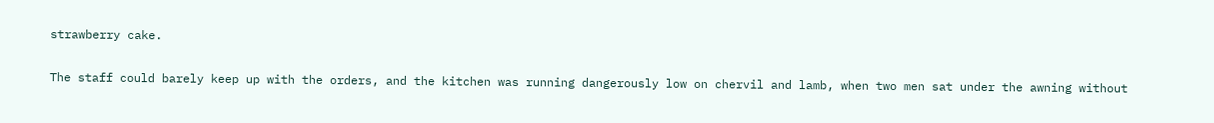strawberry cake.

The staff could barely keep up with the orders, and the kitchen was running dangerously low on chervil and lamb, when two men sat under the awning without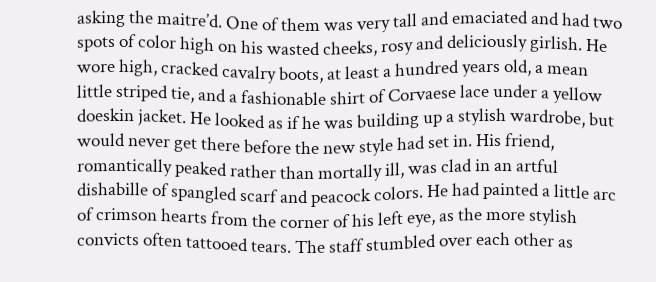asking the maitre’d. One of them was very tall and emaciated and had two spots of color high on his wasted cheeks, rosy and deliciously girlish. He wore high, cracked cavalry boots, at least a hundred years old, a mean little striped tie, and a fashionable shirt of Corvaese lace under a yellow doeskin jacket. He looked as if he was building up a stylish wardrobe, but would never get there before the new style had set in. His friend, romantically peaked rather than mortally ill, was clad in an artful dishabille of spangled scarf and peacock colors. He had painted a little arc of crimson hearts from the corner of his left eye, as the more stylish convicts often tattooed tears. The staff stumbled over each other as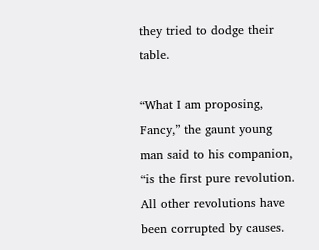they tried to dodge their table.

“What I am proposing, Fancy,” the gaunt young man said to his companion, “is the first pure revolution. All other revolutions have been corrupted by causes.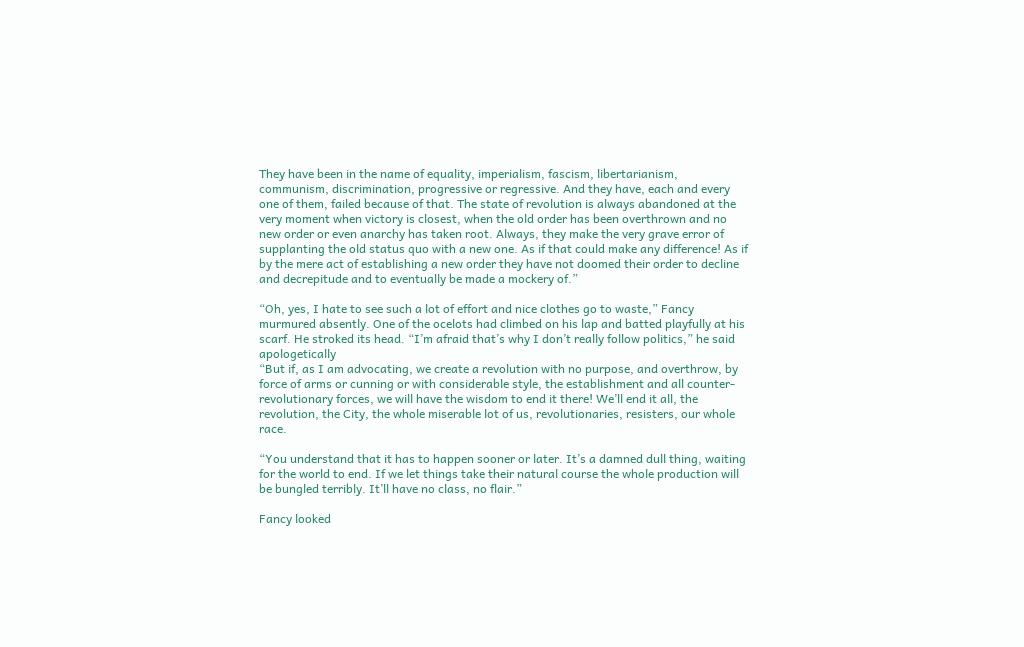They have been in the name of equality, imperialism, fascism, libertarianism, communism, discrimination, progressive or regressive. And they have, each and every one of them, failed because of that. The state of revolution is always abandoned at the very moment when victory is closest, when the old order has been overthrown and no new order or even anarchy has taken root. Always, they make the very grave error of supplanting the old status quo with a new one. As if that could make any difference! As if by the mere act of establishing a new order they have not doomed their order to decline and decrepitude and to eventually be made a mockery of.”

“Oh, yes, I hate to see such a lot of effort and nice clothes go to waste,” Fancy murmured absently. One of the ocelots had climbed on his lap and batted playfully at his scarf. He stroked its head. “I’m afraid that’s why I don’t really follow politics,” he said apologetically
“But if, as I am advocating, we create a revolution with no purpose, and overthrow, by force of arms or cunning or with considerable style, the establishment and all counter-revolutionary forces, we will have the wisdom to end it there! We’ll end it all, the revolution, the City, the whole miserable lot of us, revolutionaries, resisters, our whole race.

“You understand that it has to happen sooner or later. It’s a damned dull thing, waiting for the world to end. If we let things take their natural course the whole production will be bungled terribly. It’ll have no class, no flair.”

Fancy looked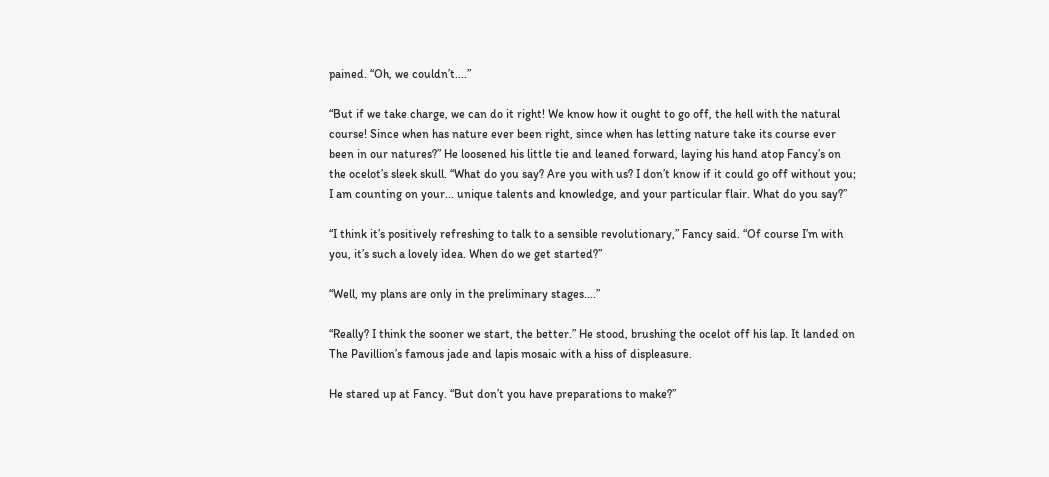pained. “Oh, we couldn’t....”

“But if we take charge, we can do it right! We know how it ought to go off, the hell with the natural course! Since when has nature ever been right, since when has letting nature take its course ever been in our natures?” He loosened his little tie and leaned forward, laying his hand atop Fancy’s on the ocelot’s sleek skull. “What do you say? Are you with us? I don’t know if it could go off without you; I am counting on your... unique talents and knowledge, and your particular flair. What do you say?”

“I think it’s positively refreshing to talk to a sensible revolutionary,” Fancy said. “Of course I’m with you, it’s such a lovely idea. When do we get started?”

“Well, my plans are only in the preliminary stages....”

“Really? I think the sooner we start, the better.” He stood, brushing the ocelot off his lap. It landed on The Pavillion’s famous jade and lapis mosaic with a hiss of displeasure.

He stared up at Fancy. “But don’t you have preparations to make?”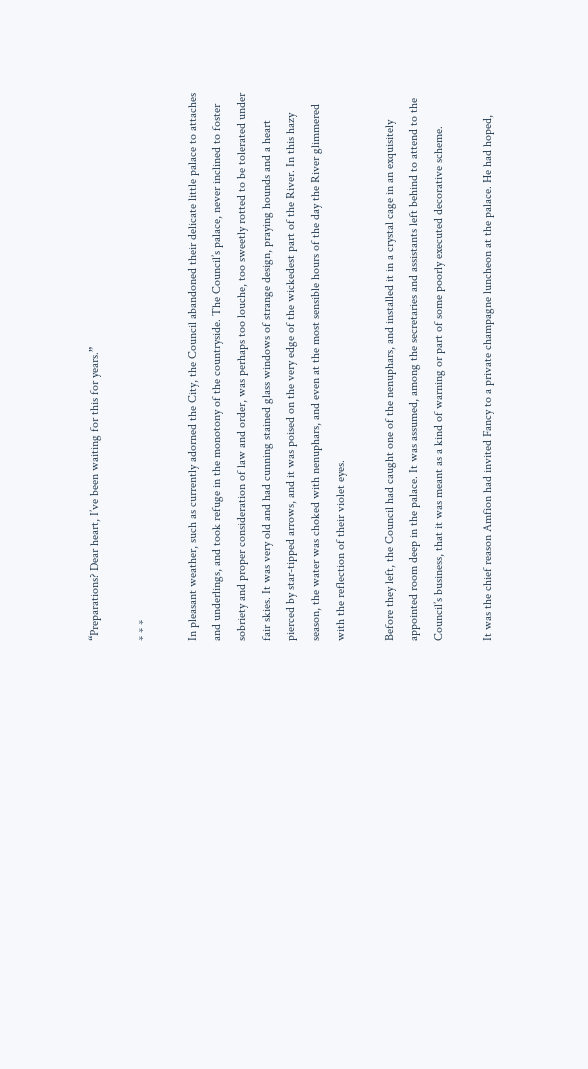“Preparations? Dear heart, I’ve been waiting for this for years.”

* * *

In pleasant weather, such as currently adorned the City, the Council abandoned their delicate little palace to attaches and underlings, and took refuge in the monotony of the countryside. The Council’s palace, never inclined to foster sobriety and proper consideration of law and order, was perhaps too louche, too sweetly rotted to be tolerated under fair skies. It was very old and had cunning stained glass windows of strange design, praying hounds and a heart pierced by star-tipped arrows, and it was poised on the very edge of the wickedest part of the River. In this hazy season, the water was choked with nenuphars, and even at the most sensible hours of the day the River glimmered with the reflection of their violet eyes.

Before they left, the Council had caught one of the nenuphars, and installed it in a crystal cage in an exquisitely appointed room deep in the palace. It was assumed, among the secretaries and assistants left behind to attend to the Council’s business, that it was meant as a kind of warning or part of some poorly executed decorative scheme.

It was the chief reason Amfion had invited Fancy to a private champagne luncheon at the palace. He had hoped,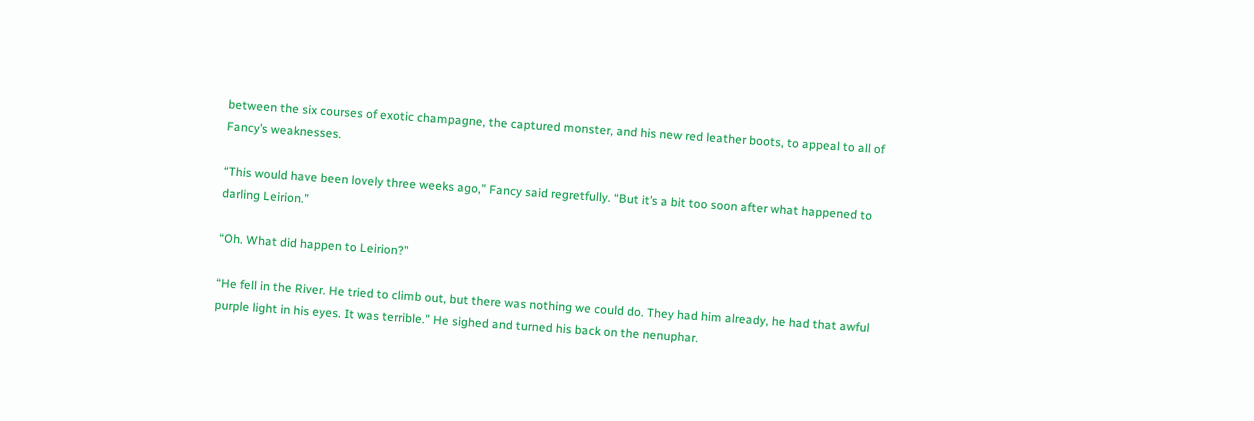between the six courses of exotic champagne, the captured monster, and his new red leather boots, to appeal to all of Fancy’s weaknesses.

“This would have been lovely three weeks ago,” Fancy said regretfully. “But it’s a bit too soon after what happened to darling Leirion.”

“Oh. What did happen to Leirion?”

“He fell in the River. He tried to climb out, but there was nothing we could do. They had him already, he had that awful purple light in his eyes. It was terrible.” He sighed and turned his back on the nenuphar.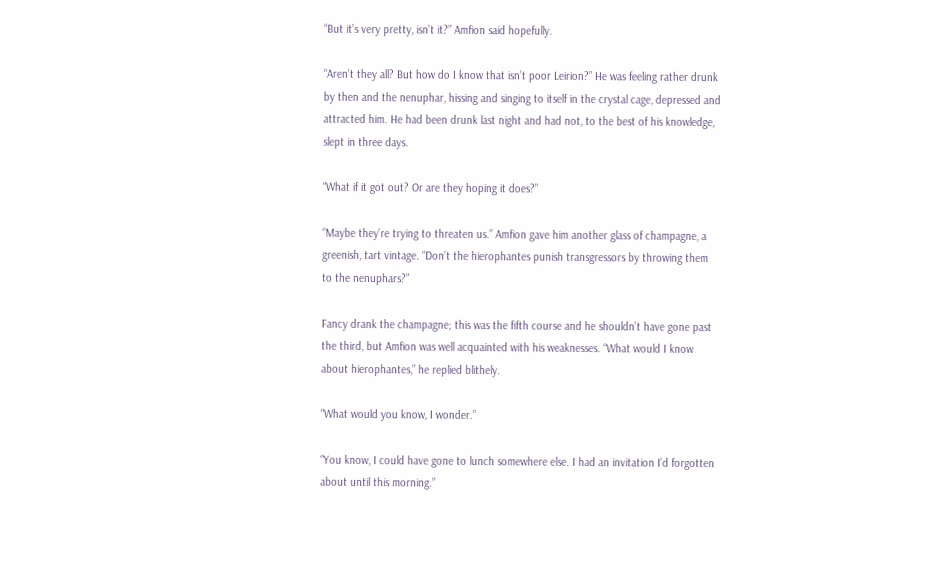“But it’s very pretty, isn’t it?” Amfion said hopefully.

“Aren’t they all? But how do I know that isn’t poor Leirion?” He was feeling rather drunk by then and the nenuphar, hissing and singing to itself in the crystal cage, depressed and attracted him. He had been drunk last night and had not, to the best of his knowledge, slept in three days.

“What if it got out? Or are they hoping it does?”

“Maybe they’re trying to threaten us.” Amfion gave him another glass of champagne, a greenish, tart vintage. “Don’t the hierophantes punish transgressors by throwing them to the nenuphars?”

Fancy drank the champagne; this was the fifth course and he shouldn’t have gone past the third, but Amfion was well acquainted with his weaknesses. “What would I know about hierophantes,” he replied blithely.

“What would you know, I wonder.”

“You know, I could have gone to lunch somewhere else. I had an invitation I’d forgotten about until this morning.”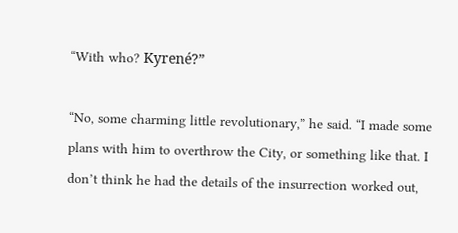“With who? Kyrené?”

“No, some charming little revolutionary,” he said. “I made some plans with him to overthrow the City, or something like that. I don’t think he had the details of the insurrection worked out,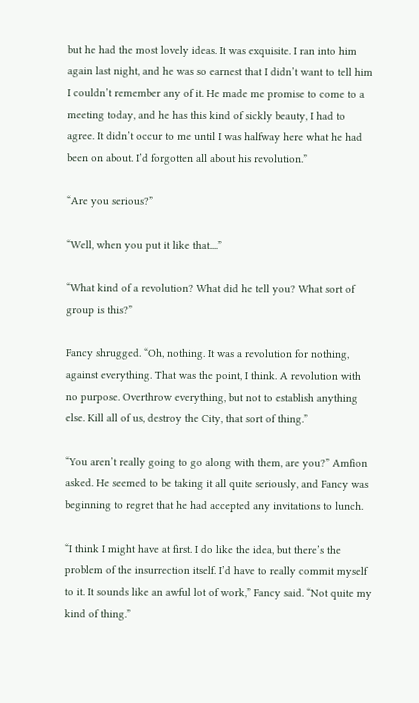but he had the most lovely ideas. It was exquisite. I ran into him again last night, and he was so earnest that I didn’t want to tell him I couldn’t remember any of it. He made me promise to come to a meeting today, and he has this kind of sickly beauty, I had to agree. It didn’t occur to me until I was halfway here what he had been on about. I’d forgotten all about his revolution.”

“Are you serious?”

“Well, when you put it like that....”

“What kind of a revolution? What did he tell you? What sort of group is this?”

Fancy shrugged. “Oh, nothing. It was a revolution for nothing, against everything. That was the point, I think. A revolution with no purpose. Overthrow everything, but not to establish anything else. Kill all of us, destroy the City, that sort of thing.”

“You aren’t really going to go along with them, are you?” Amfion asked. He seemed to be taking it all quite seriously, and Fancy was beginning to regret that he had accepted any invitations to lunch.

“I think I might have at first. I do like the idea, but there’s the problem of the insurrection itself. I’d have to really commit myself to it. It sounds like an awful lot of work,” Fancy said. “Not quite my kind of thing.”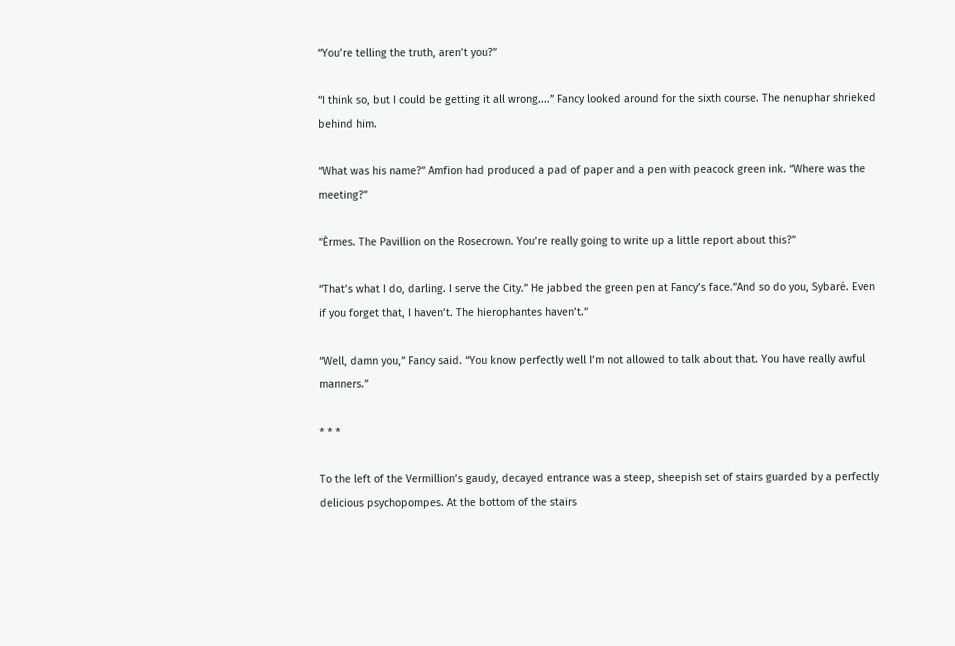“You’re telling the truth, aren’t you?”

“I think so, but I could be getting it all wrong....” Fancy looked around for the sixth course. The nenuphar shrieked behind him.

“What was his name?” Amfion had produced a pad of paper and a pen with peacock green ink. “Where was the meeting?”

“Èrmes. The Pavillion on the Rosecrown. You’re really going to write up a little report about this?”

“That’s what I do, darling. I serve the City.” He jabbed the green pen at Fancy’s face.”And so do you, Sybaré. Even if you forget that, I haven’t. The hierophantes haven’t.”

“Well, damn you,” Fancy said. “You know perfectly well I’m not allowed to talk about that. You have really awful manners.”

* * *

To the left of the Vermillion’s gaudy, decayed entrance was a steep, sheepish set of stairs guarded by a perfectly delicious psychopompes. At the bottom of the stairs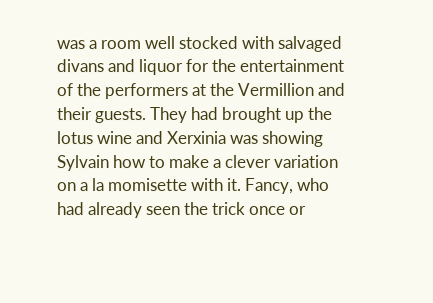was a room well stocked with salvaged divans and liquor for the entertainment of the performers at the Vermillion and their guests. They had brought up the lotus wine and Xerxinia was showing Sylvain how to make a clever variation on a la momisette with it. Fancy, who had already seen the trick once or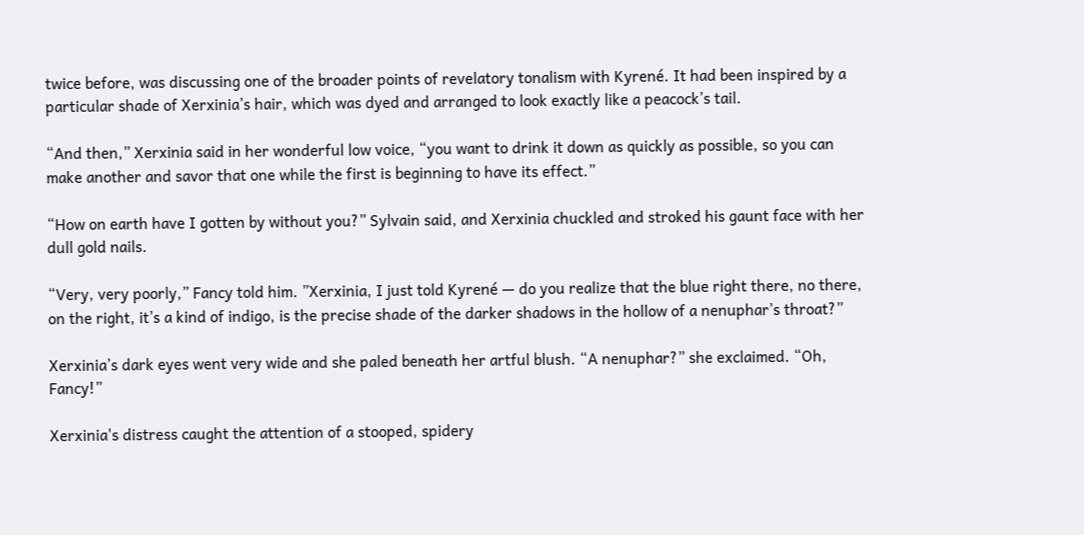twice before, was discussing one of the broader points of revelatory tonalism with Kyrené. It had been inspired by a particular shade of Xerxinia’s hair, which was dyed and arranged to look exactly like a peacock’s tail.

“And then,” Xerxinia said in her wonderful low voice, “you want to drink it down as quickly as possible, so you can make another and savor that one while the first is beginning to have its effect.”

“How on earth have I gotten by without you?” Sylvain said, and Xerxinia chuckled and stroked his gaunt face with her dull gold nails.

“Very, very poorly,” Fancy told him. ”Xerxinia, I just told Kyrené — do you realize that the blue right there, no there, on the right, it’s a kind of indigo, is the precise shade of the darker shadows in the hollow of a nenuphar’s throat?”

Xerxinia’s dark eyes went very wide and she paled beneath her artful blush. “A nenuphar?” she exclaimed. “Oh, Fancy!”

Xerxinia's distress caught the attention of a stooped, spidery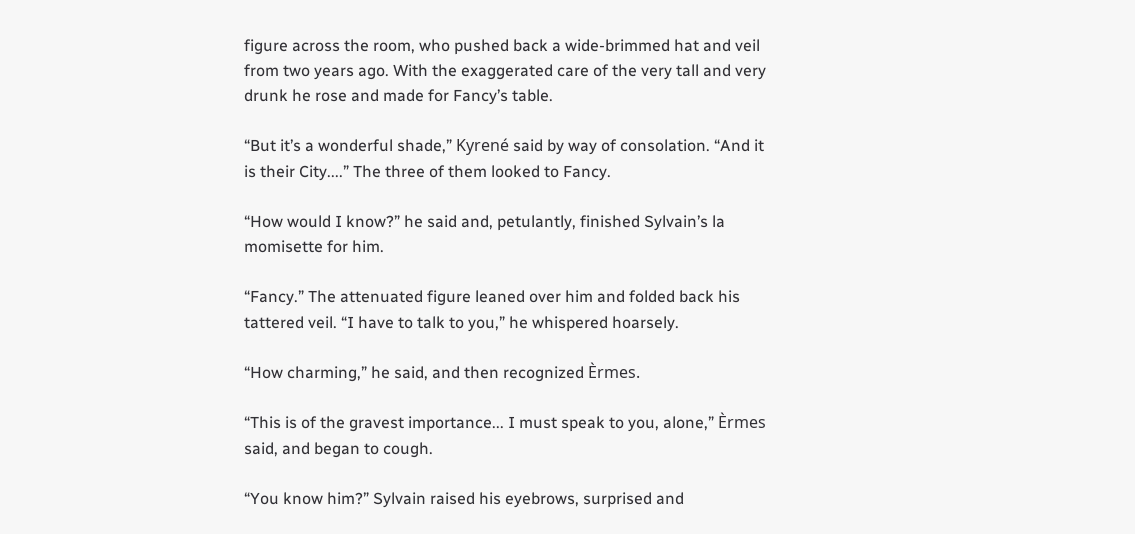figure across the room, who pushed back a wide-brimmed hat and veil from two years ago. With the exaggerated care of the very tall and very drunk he rose and made for Fancy’s table.

“But it’s a wonderful shade,” Kyrené said by way of consolation. “And it is their City....” The three of them looked to Fancy.

“How would I know?” he said and, petulantly, finished Sylvain’s la momisette for him.

“Fancy.” The attenuated figure leaned over him and folded back his tattered veil. “I have to talk to you,” he whispered hoarsely.

“How charming,” he said, and then recognized Èrmes.

“This is of the gravest importance... I must speak to you, alone,” Èrmes said, and began to cough.

“You know him?” Sylvain raised his eyebrows, surprised and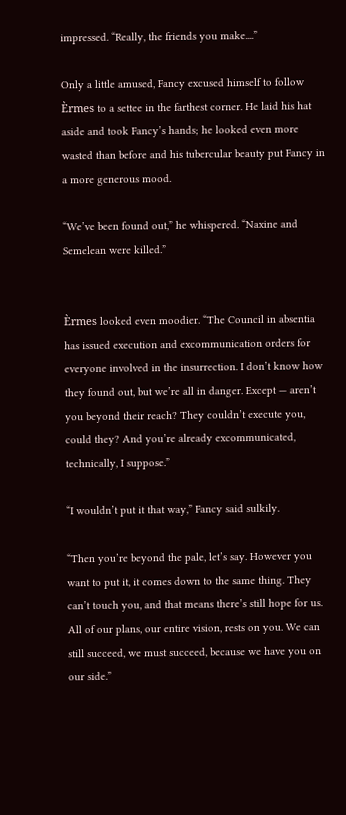impressed. “Really, the friends you make....”

Only a little amused, Fancy excused himself to follow Èrmes to a settee in the farthest corner. He laid his hat aside and took Fancy’s hands; he looked even more wasted than before and his tubercular beauty put Fancy in a more generous mood.

“We’ve been found out,” he whispered. “Naxine and Semelean were killed.”


Èrmes looked even moodier. “The Council in absentia has issued execution and excommunication orders for everyone involved in the insurrection. I don’t know how they found out, but we’re all in danger. Except — aren’t you beyond their reach? They couldn’t execute you, could they? And you’re already excommunicated, technically, I suppose.”

“I wouldn’t put it that way,” Fancy said sulkily.

“Then you’re beyond the pale, let’s say. However you want to put it, it comes down to the same thing. They can’t touch you, and that means there’s still hope for us. All of our plans, our entire vision, rests on you. We can still succeed, we must succeed, because we have you on our side.”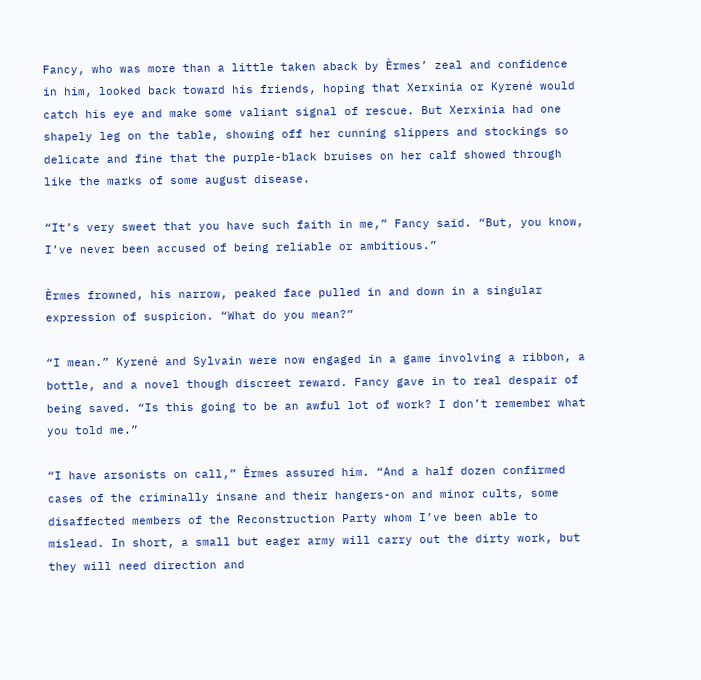Fancy, who was more than a little taken aback by Èrmes’ zeal and confidence in him, looked back toward his friends, hoping that Xerxinia or Kyrené would catch his eye and make some valiant signal of rescue. But Xerxinia had one shapely leg on the table, showing off her cunning slippers and stockings so delicate and fine that the purple-black bruises on her calf showed through like the marks of some august disease.

“It’s very sweet that you have such faith in me,” Fancy said. “But, you know, I’ve never been accused of being reliable or ambitious.”

Èrmes frowned, his narrow, peaked face pulled in and down in a singular expression of suspicion. “What do you mean?”

“I mean.” Kyrené and Sylvain were now engaged in a game involving a ribbon, a bottle, and a novel though discreet reward. Fancy gave in to real despair of being saved. “Is this going to be an awful lot of work? I don’t remember what you told me.”

“I have arsonists on call,” Èrmes assured him. “And a half dozen confirmed cases of the criminally insane and their hangers-on and minor cults, some disaffected members of the Reconstruction Party whom I’ve been able to mislead. In short, a small but eager army will carry out the dirty work, but they will need direction and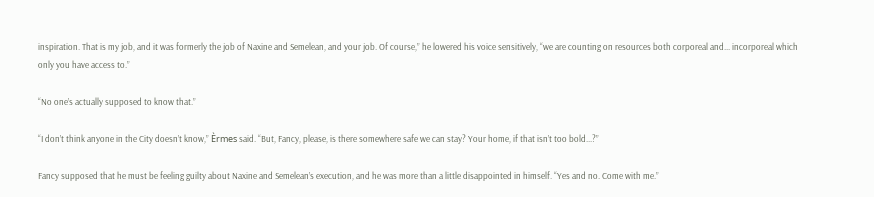inspiration. That is my job, and it was formerly the job of Naxine and Semelean, and your job. Of course,” he lowered his voice sensitively, “we are counting on resources both corporeal and... incorporeal which only you have access to.”

“No one’s actually supposed to know that.”

“I don’t think anyone in the City doesn’t know,” Èrmes said. “But, Fancy, please, is there somewhere safe we can stay? Your home, if that isn’t too bold...?”

Fancy supposed that he must be feeling guilty about Naxine and Semelean’s execution, and he was more than a little disappointed in himself. “Yes and no. Come with me.”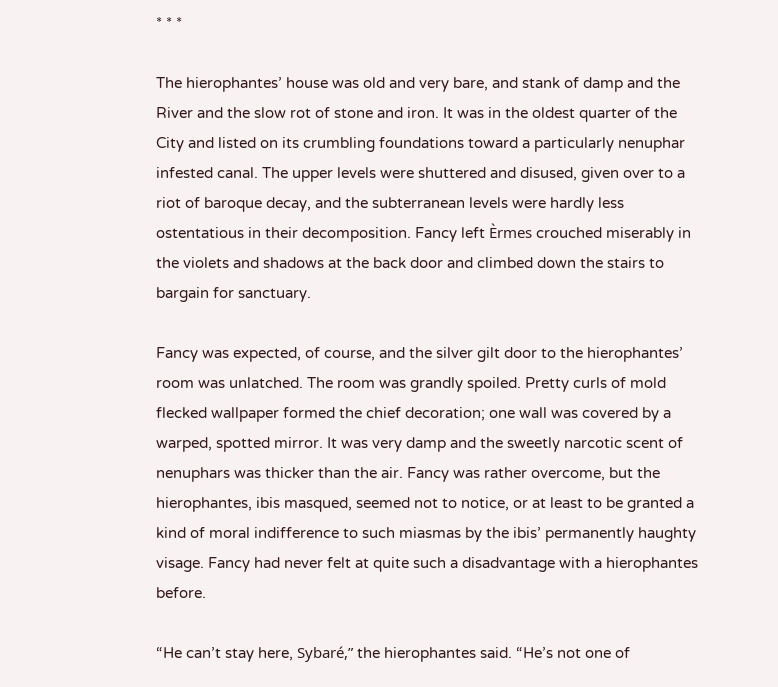* * *

The hierophantes’ house was old and very bare, and stank of damp and the River and the slow rot of stone and iron. It was in the oldest quarter of the City and listed on its crumbling foundations toward a particularly nenuphar infested canal. The upper levels were shuttered and disused, given over to a riot of baroque decay, and the subterranean levels were hardly less ostentatious in their decomposition. Fancy left Èrmes crouched miserably in the violets and shadows at the back door and climbed down the stairs to bargain for sanctuary.

Fancy was expected, of course, and the silver gilt door to the hierophantes’ room was unlatched. The room was grandly spoiled. Pretty curls of mold flecked wallpaper formed the chief decoration; one wall was covered by a warped, spotted mirror. It was very damp and the sweetly narcotic scent of nenuphars was thicker than the air. Fancy was rather overcome, but the hierophantes, ibis masqued, seemed not to notice, or at least to be granted a kind of moral indifference to such miasmas by the ibis’ permanently haughty visage. Fancy had never felt at quite such a disadvantage with a hierophantes before.

“He can’t stay here, Sybaré,” the hierophantes said. “He’s not one of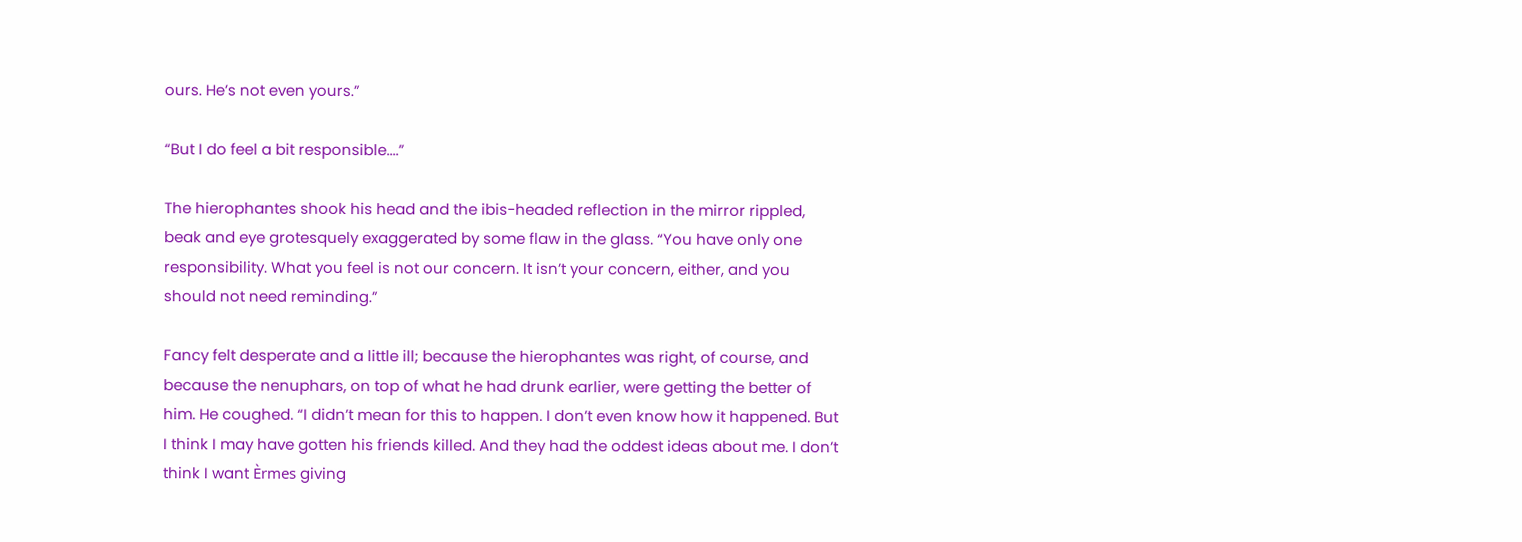ours. He’s not even yours.”

“But I do feel a bit responsible....”

The hierophantes shook his head and the ibis-headed reflection in the mirror rippled, beak and eye grotesquely exaggerated by some flaw in the glass. “You have only one responsibility. What you feel is not our concern. It isn’t your concern, either, and you should not need reminding.”

Fancy felt desperate and a little ill; because the hierophantes was right, of course, and because the nenuphars, on top of what he had drunk earlier, were getting the better of him. He coughed. “I didn’t mean for this to happen. I don’t even know how it happened. But I think I may have gotten his friends killed. And they had the oddest ideas about me. I don’t think I want Èrmes giving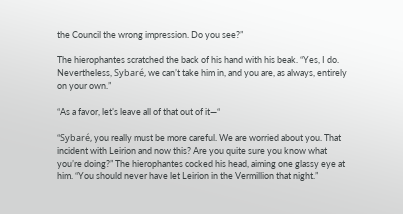the Council the wrong impression. Do you see?”

The hierophantes scratched the back of his hand with his beak. “Yes, I do. Nevertheless, Sybaré, we can’t take him in, and you are, as always, entirely on your own.”

“As a favor, let’s leave all of that out of it—“

“Sybaré, you really must be more careful. We are worried about you. That incident with Leirion and now this? Are you quite sure you know what you’re doing?” The hierophantes cocked his head, aiming one glassy eye at him. “You should never have let Leirion in the Vermillion that night.”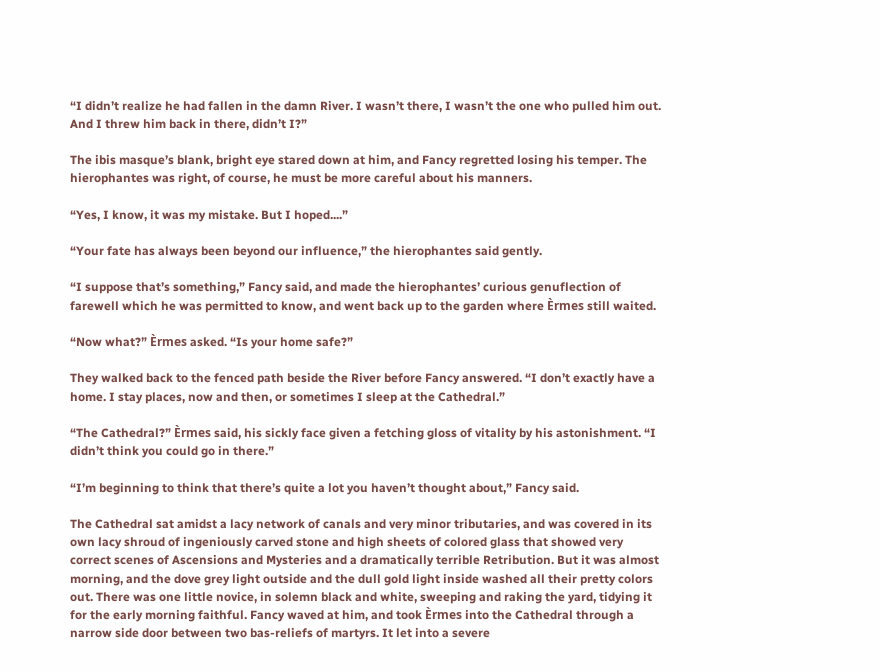“I didn’t realize he had fallen in the damn River. I wasn’t there, I wasn’t the one who pulled him out. And I threw him back in there, didn’t I?”

The ibis masque’s blank, bright eye stared down at him, and Fancy regretted losing his temper. The hierophantes was right, of course, he must be more careful about his manners.

“Yes, I know, it was my mistake. But I hoped....”

“Your fate has always been beyond our influence,” the hierophantes said gently.

“I suppose that’s something,” Fancy said, and made the hierophantes’ curious genuflection of farewell which he was permitted to know, and went back up to the garden where Èrmes still waited.

“Now what?” Èrmes asked. “Is your home safe?”

They walked back to the fenced path beside the River before Fancy answered. “I don’t exactly have a home. I stay places, now and then, or sometimes I sleep at the Cathedral.”

“The Cathedral?” Èrmes said, his sickly face given a fetching gloss of vitality by his astonishment. “I didn’t think you could go in there.”

“I’m beginning to think that there’s quite a lot you haven’t thought about,” Fancy said.

The Cathedral sat amidst a lacy network of canals and very minor tributaries, and was covered in its own lacy shroud of ingeniously carved stone and high sheets of colored glass that showed very correct scenes of Ascensions and Mysteries and a dramatically terrible Retribution. But it was almost morning, and the dove grey light outside and the dull gold light inside washed all their pretty colors out. There was one little novice, in solemn black and white, sweeping and raking the yard, tidying it for the early morning faithful. Fancy waved at him, and took Èrmes into the Cathedral through a narrow side door between two bas-reliefs of martyrs. It let into a severe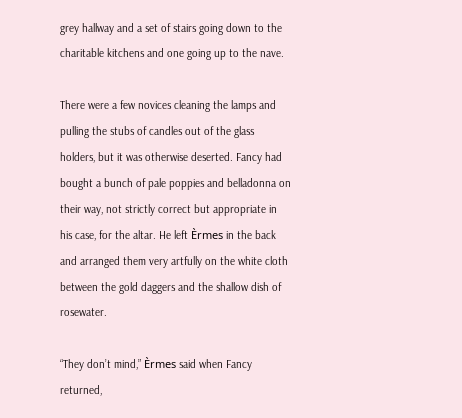grey hallway and a set of stairs going down to the charitable kitchens and one going up to the nave.

There were a few novices cleaning the lamps and pulling the stubs of candles out of the glass holders, but it was otherwise deserted. Fancy had bought a bunch of pale poppies and belladonna on their way, not strictly correct but appropriate in his case, for the altar. He left Èrmes in the back and arranged them very artfully on the white cloth between the gold daggers and the shallow dish of rosewater.

“They don’t mind,” Èrmes said when Fancy returned,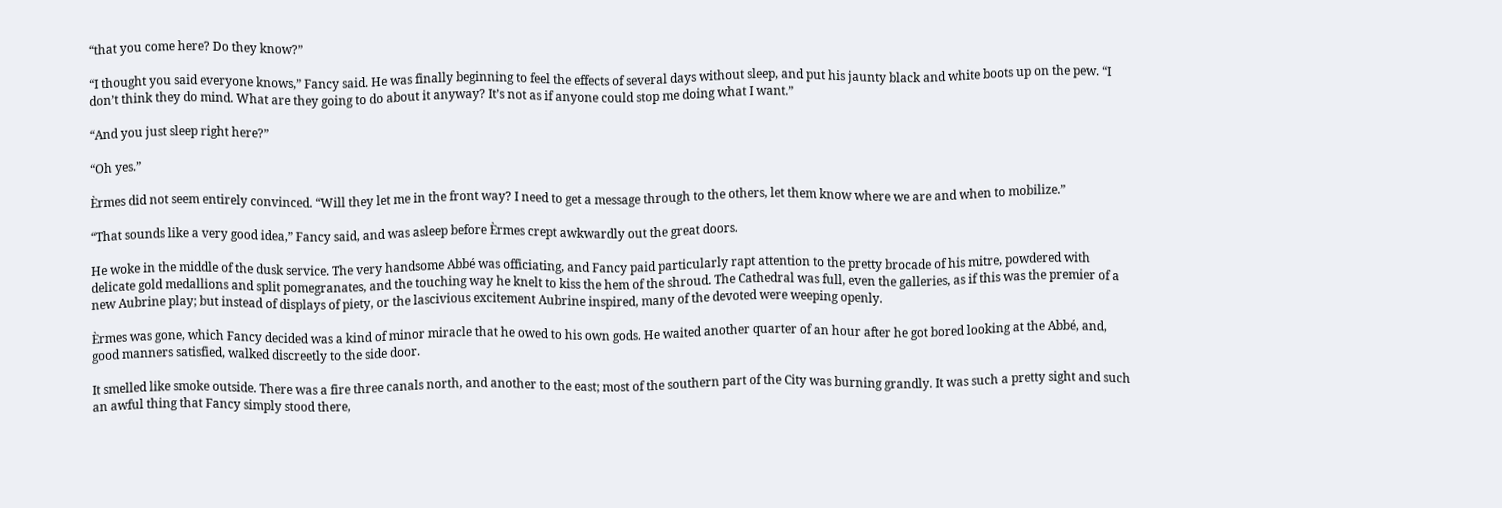“that you come here? Do they know?”

“I thought you said everyone knows,” Fancy said. He was finally beginning to feel the effects of several days without sleep, and put his jaunty black and white boots up on the pew. “I don’t think they do mind. What are they going to do about it anyway? It’s not as if anyone could stop me doing what I want.”

“And you just sleep right here?”

“Oh yes.”

Èrmes did not seem entirely convinced. “Will they let me in the front way? I need to get a message through to the others, let them know where we are and when to mobilize.”

“That sounds like a very good idea,” Fancy said, and was asleep before Èrmes crept awkwardly out the great doors.

He woke in the middle of the dusk service. The very handsome Abbé was officiating, and Fancy paid particularly rapt attention to the pretty brocade of his mitre, powdered with delicate gold medallions and split pomegranates, and the touching way he knelt to kiss the hem of the shroud. The Cathedral was full, even the galleries, as if this was the premier of a new Aubrine play; but instead of displays of piety, or the lascivious excitement Aubrine inspired, many of the devoted were weeping openly.

Èrmes was gone, which Fancy decided was a kind of minor miracle that he owed to his own gods. He waited another quarter of an hour after he got bored looking at the Abbé, and, good manners satisfied, walked discreetly to the side door.

It smelled like smoke outside. There was a fire three canals north, and another to the east; most of the southern part of the City was burning grandly. It was such a pretty sight and such an awful thing that Fancy simply stood there,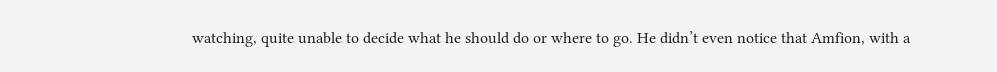watching, quite unable to decide what he should do or where to go. He didn’t even notice that Amfion, with a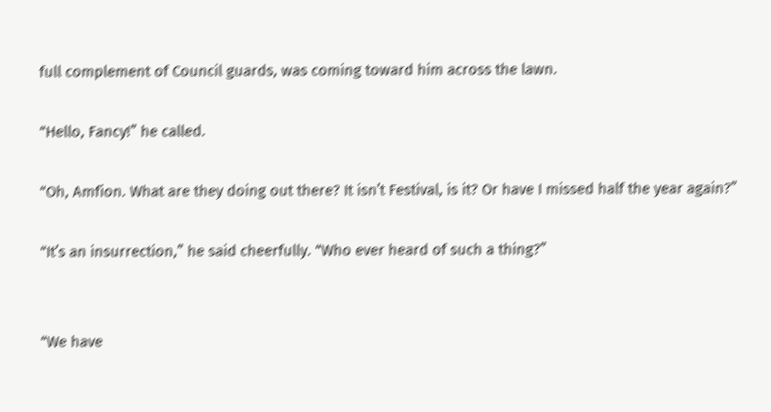full complement of Council guards, was coming toward him across the lawn.

“Hello, Fancy!” he called.

“Oh, Amfion. What are they doing out there? It isn’t Festival, is it? Or have I missed half the year again?”

“It’s an insurrection,” he said cheerfully. “Who ever heard of such a thing?”


“We have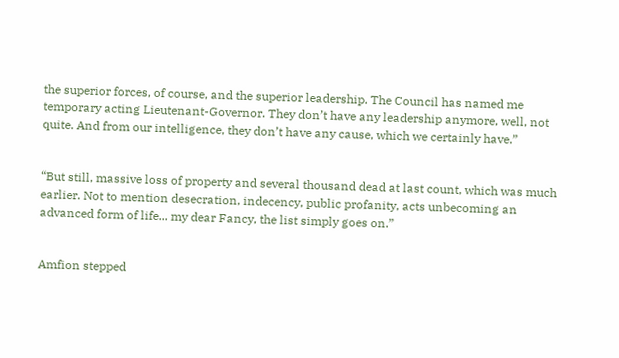the superior forces, of course, and the superior leadership. The Council has named me temporary acting Lieutenant-Governor. They don’t have any leadership anymore, well, not quite. And from our intelligence, they don’t have any cause, which we certainly have.”


“But still, massive loss of property and several thousand dead at last count, which was much earlier. Not to mention desecration, indecency, public profanity, acts unbecoming an advanced form of life... my dear Fancy, the list simply goes on.”


Amfion stepped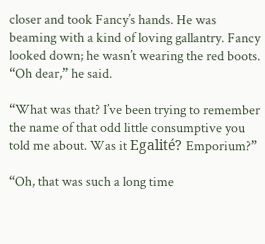closer and took Fancy’s hands. He was beaming with a kind of loving gallantry. Fancy looked down; he wasn’t wearing the red boots. “Oh dear,” he said.

“What was that? I’ve been trying to remember the name of that odd little consumptive you told me about. Was it Egalité? Emporium?”

“Oh, that was such a long time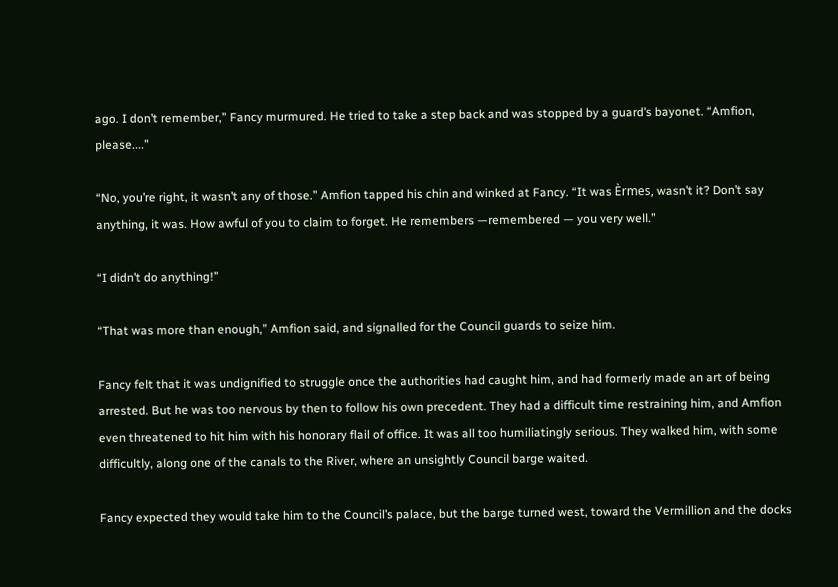ago. I don’t remember,” Fancy murmured. He tried to take a step back and was stopped by a guard’s bayonet. “Amfion, please....”

“No, you’re right, it wasn’t any of those.” Amfion tapped his chin and winked at Fancy. “It was Èrmes, wasn’t it? Don’t say anything, it was. How awful of you to claim to forget. He remembers —remembered — you very well.”

“I didn’t do anything!”

“That was more than enough,” Amfion said, and signalled for the Council guards to seize him.

Fancy felt that it was undignified to struggle once the authorities had caught him, and had formerly made an art of being arrested. But he was too nervous by then to follow his own precedent. They had a difficult time restraining him, and Amfion even threatened to hit him with his honorary flail of office. It was all too humiliatingly serious. They walked him, with some difficultly, along one of the canals to the River, where an unsightly Council barge waited.

Fancy expected they would take him to the Council’s palace, but the barge turned west, toward the Vermillion and the docks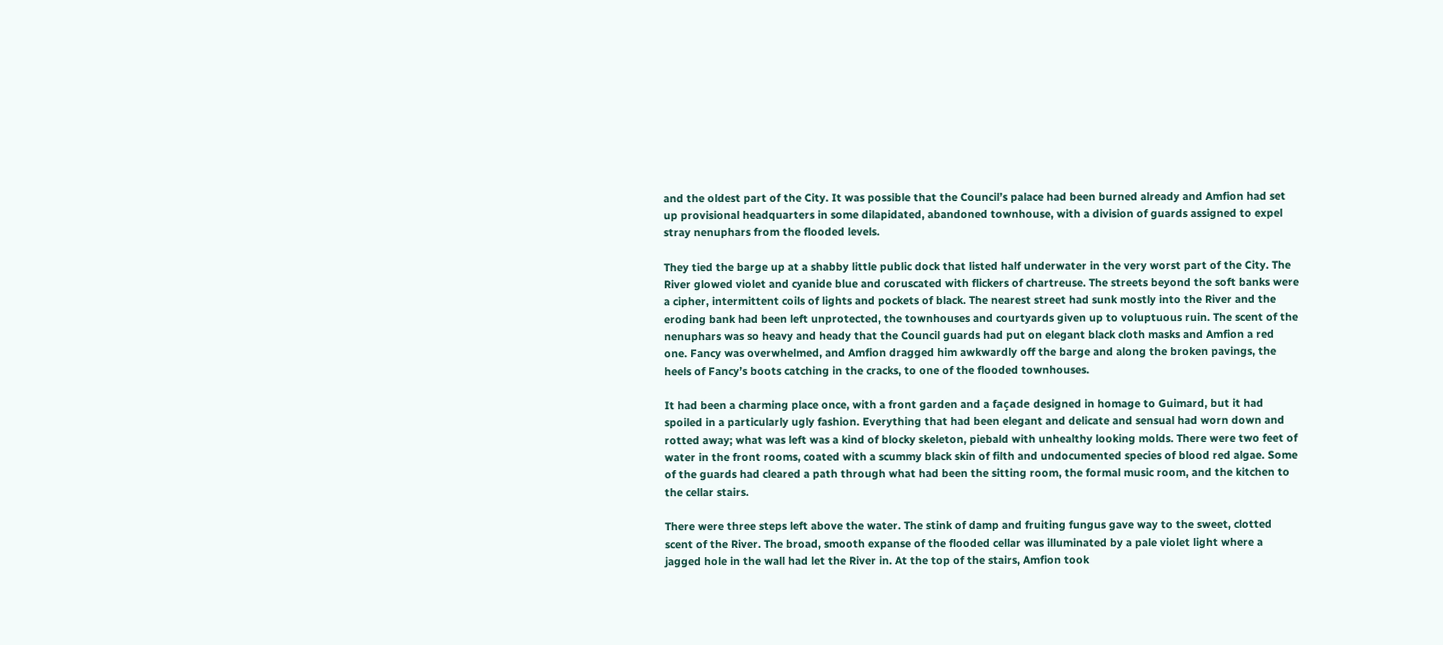and the oldest part of the City. It was possible that the Council’s palace had been burned already and Amfion had set up provisional headquarters in some dilapidated, abandoned townhouse, with a division of guards assigned to expel stray nenuphars from the flooded levels.

They tied the barge up at a shabby little public dock that listed half underwater in the very worst part of the City. The River glowed violet and cyanide blue and coruscated with flickers of chartreuse. The streets beyond the soft banks were a cipher, intermittent coils of lights and pockets of black. The nearest street had sunk mostly into the River and the eroding bank had been left unprotected, the townhouses and courtyards given up to voluptuous ruin. The scent of the nenuphars was so heavy and heady that the Council guards had put on elegant black cloth masks and Amfion a red one. Fancy was overwhelmed, and Amfion dragged him awkwardly off the barge and along the broken pavings, the heels of Fancy’s boots catching in the cracks, to one of the flooded townhouses.

It had been a charming place once, with a front garden and a façade designed in homage to Guimard, but it had spoiled in a particularly ugly fashion. Everything that had been elegant and delicate and sensual had worn down and rotted away; what was left was a kind of blocky skeleton, piebald with unhealthy looking molds. There were two feet of water in the front rooms, coated with a scummy black skin of filth and undocumented species of blood red algae. Some of the guards had cleared a path through what had been the sitting room, the formal music room, and the kitchen to the cellar stairs.

There were three steps left above the water. The stink of damp and fruiting fungus gave way to the sweet, clotted scent of the River. The broad, smooth expanse of the flooded cellar was illuminated by a pale violet light where a jagged hole in the wall had let the River in. At the top of the stairs, Amfion took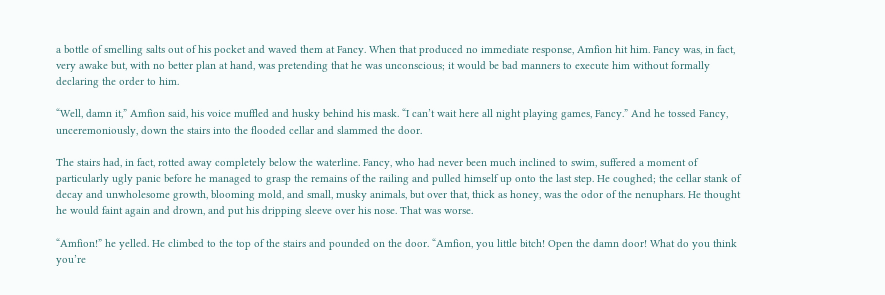a bottle of smelling salts out of his pocket and waved them at Fancy. When that produced no immediate response, Amfion hit him. Fancy was, in fact, very awake but, with no better plan at hand, was pretending that he was unconscious; it would be bad manners to execute him without formally declaring the order to him.

“Well, damn it,” Amfion said, his voice muffled and husky behind his mask. “I can’t wait here all night playing games, Fancy.” And he tossed Fancy, unceremoniously, down the stairs into the flooded cellar and slammed the door.

The stairs had, in fact, rotted away completely below the waterline. Fancy, who had never been much inclined to swim, suffered a moment of particularly ugly panic before he managed to grasp the remains of the railing and pulled himself up onto the last step. He coughed; the cellar stank of decay and unwholesome growth, blooming mold, and small, musky animals, but over that, thick as honey, was the odor of the nenuphars. He thought he would faint again and drown, and put his dripping sleeve over his nose. That was worse.

“Amfion!” he yelled. He climbed to the top of the stairs and pounded on the door. “Amfion, you little bitch! Open the damn door! What do you think you’re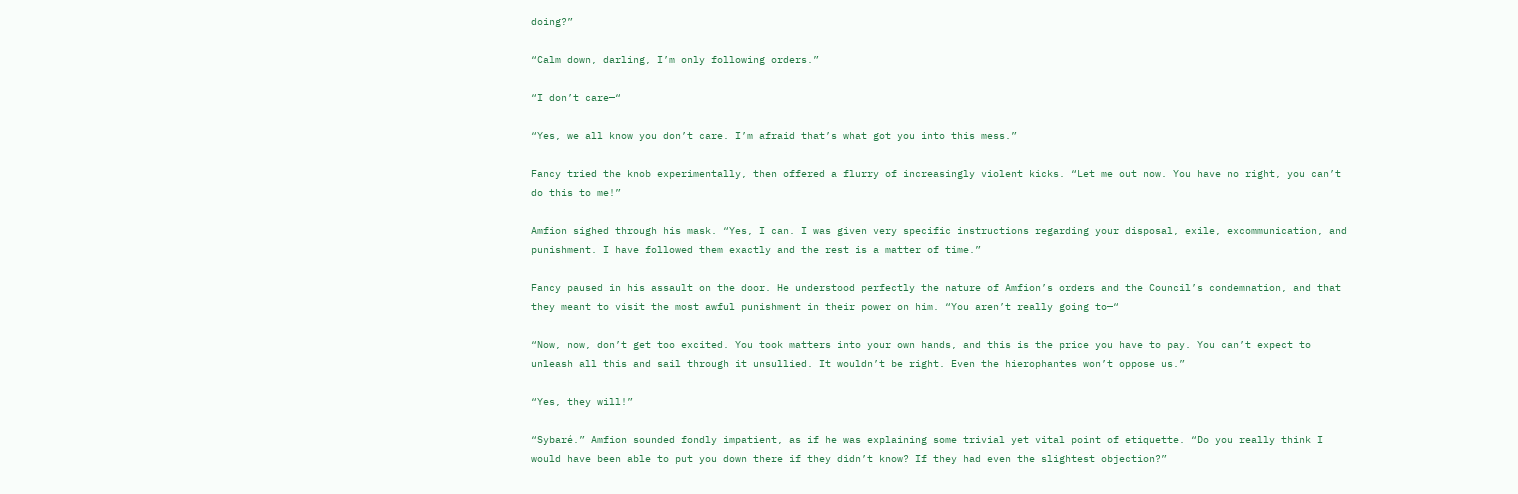doing?”

“Calm down, darling, I’m only following orders.”

“I don’t care—“

“Yes, we all know you don’t care. I’m afraid that’s what got you into this mess.”

Fancy tried the knob experimentally, then offered a flurry of increasingly violent kicks. “Let me out now. You have no right, you can’t do this to me!”

Amfion sighed through his mask. “Yes, I can. I was given very specific instructions regarding your disposal, exile, excommunication, and punishment. I have followed them exactly and the rest is a matter of time.”

Fancy paused in his assault on the door. He understood perfectly the nature of Amfion’s orders and the Council’s condemnation, and that they meant to visit the most awful punishment in their power on him. “You aren’t really going to—“

“Now, now, don’t get too excited. You took matters into your own hands, and this is the price you have to pay. You can’t expect to unleash all this and sail through it unsullied. It wouldn’t be right. Even the hierophantes won’t oppose us.”

“Yes, they will!”

“Sybaré.” Amfion sounded fondly impatient, as if he was explaining some trivial yet vital point of etiquette. “Do you really think I would have been able to put you down there if they didn’t know? If they had even the slightest objection?”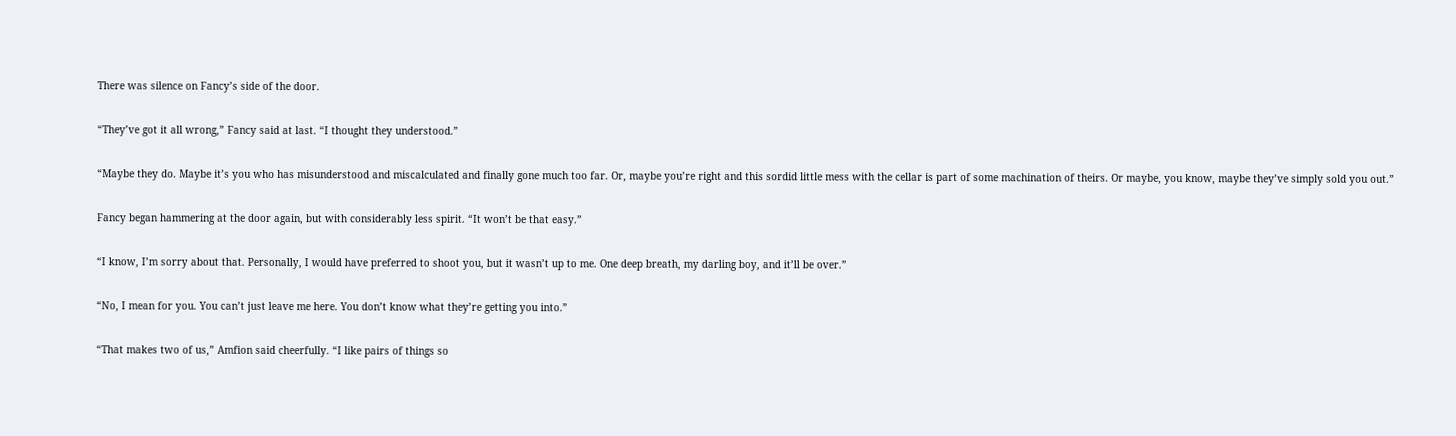There was silence on Fancy’s side of the door.

“They’ve got it all wrong,” Fancy said at last. “I thought they understood.”

“Maybe they do. Maybe it’s you who has misunderstood and miscalculated and finally gone much too far. Or, maybe you’re right and this sordid little mess with the cellar is part of some machination of theirs. Or maybe, you know, maybe they’ve simply sold you out.”

Fancy began hammering at the door again, but with considerably less spirit. “It won’t be that easy.”

“I know, I’m sorry about that. Personally, I would have preferred to shoot you, but it wasn’t up to me. One deep breath, my darling boy, and it’ll be over.”

“No, I mean for you. You can’t just leave me here. You don’t know what they’re getting you into.”

“That makes two of us,” Amfion said cheerfully. “I like pairs of things so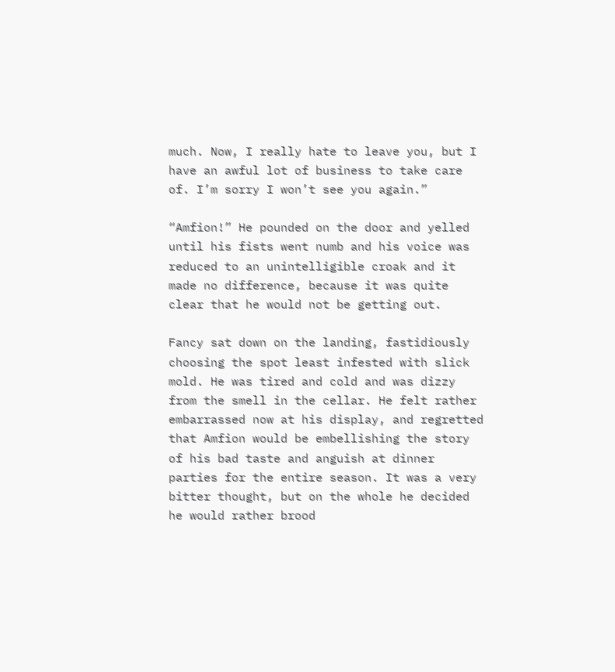much. Now, I really hate to leave you, but I have an awful lot of business to take care of. I’m sorry I won’t see you again.”

“Amfion!” He pounded on the door and yelled until his fists went numb and his voice was reduced to an unintelligible croak and it made no difference, because it was quite clear that he would not be getting out.

Fancy sat down on the landing, fastidiously choosing the spot least infested with slick mold. He was tired and cold and was dizzy from the smell in the cellar. He felt rather embarrassed now at his display, and regretted that Amfion would be embellishing the story of his bad taste and anguish at dinner parties for the entire season. It was a very bitter thought, but on the whole he decided he would rather brood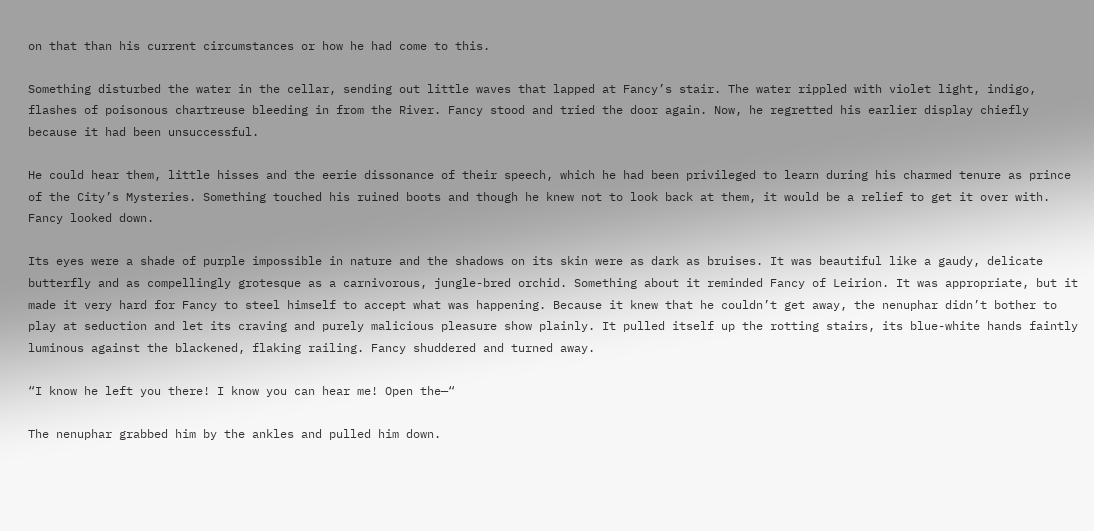on that than his current circumstances or how he had come to this.

Something disturbed the water in the cellar, sending out little waves that lapped at Fancy’s stair. The water rippled with violet light, indigo, flashes of poisonous chartreuse bleeding in from the River. Fancy stood and tried the door again. Now, he regretted his earlier display chiefly because it had been unsuccessful.

He could hear them, little hisses and the eerie dissonance of their speech, which he had been privileged to learn during his charmed tenure as prince of the City’s Mysteries. Something touched his ruined boots and though he knew not to look back at them, it would be a relief to get it over with. Fancy looked down.

Its eyes were a shade of purple impossible in nature and the shadows on its skin were as dark as bruises. It was beautiful like a gaudy, delicate butterfly and as compellingly grotesque as a carnivorous, jungle-bred orchid. Something about it reminded Fancy of Leirion. It was appropriate, but it made it very hard for Fancy to steel himself to accept what was happening. Because it knew that he couldn’t get away, the nenuphar didn’t bother to play at seduction and let its craving and purely malicious pleasure show plainly. It pulled itself up the rotting stairs, its blue-white hands faintly luminous against the blackened, flaking railing. Fancy shuddered and turned away.

“I know he left you there! I know you can hear me! Open the—“

The nenuphar grabbed him by the ankles and pulled him down.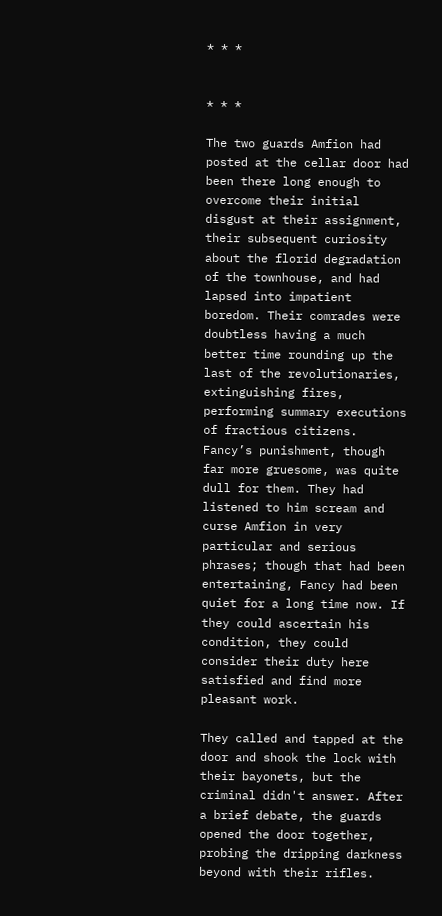* * *


* * *

The two guards Amfion had posted at the cellar door had been there long enough to overcome their initial disgust at their assignment, their subsequent curiosity about the florid degradation of the townhouse, and had lapsed into impatient boredom. Their comrades were doubtless having a much better time rounding up the last of the revolutionaries, extinguishing fires, performing summary executions of fractious citizens. Fancy’s punishment, though far more gruesome, was quite dull for them. They had listened to him scream and curse Amfion in very particular and serious phrases; though that had been entertaining, Fancy had been quiet for a long time now. If they could ascertain his condition, they could consider their duty here satisfied and find more pleasant work.

They called and tapped at the door and shook the lock with their bayonets, but the criminal didn't answer. After a brief debate, the guards opened the door together, probing the dripping darkness beyond with their rifles.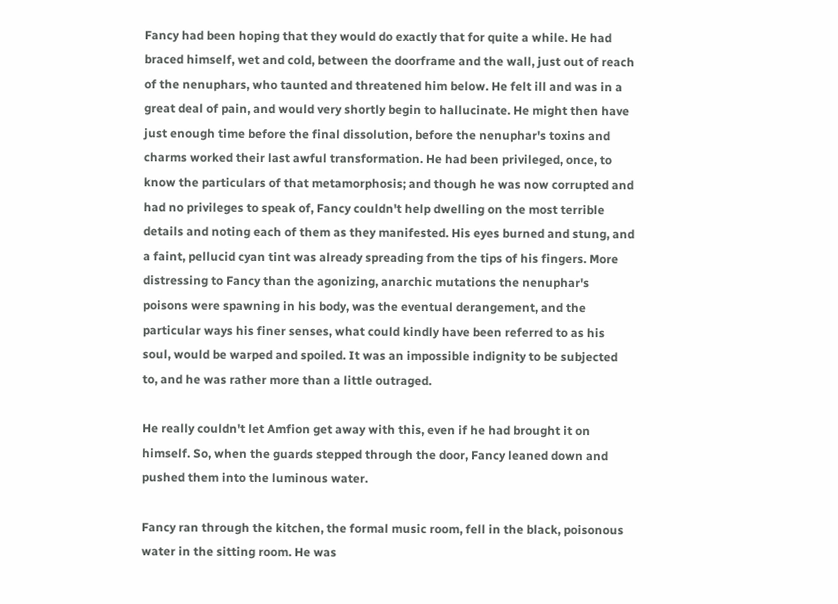Fancy had been hoping that they would do exactly that for quite a while. He had braced himself, wet and cold, between the doorframe and the wall, just out of reach of the nenuphars, who taunted and threatened him below. He felt ill and was in a great deal of pain, and would very shortly begin to hallucinate. He might then have just enough time before the final dissolution, before the nenuphar's toxins and charms worked their last awful transformation. He had been privileged, once, to know the particulars of that metamorphosis; and though he was now corrupted and had no privileges to speak of, Fancy couldn't help dwelling on the most terrible details and noting each of them as they manifested. His eyes burned and stung, and a faint, pellucid cyan tint was already spreading from the tips of his fingers. More distressing to Fancy than the agonizing, anarchic mutations the nenuphar's poisons were spawning in his body, was the eventual derangement, and the particular ways his finer senses, what could kindly have been referred to as his soul, would be warped and spoiled. It was an impossible indignity to be subjected to, and he was rather more than a little outraged.

He really couldn't let Amfion get away with this, even if he had brought it on himself. So, when the guards stepped through the door, Fancy leaned down and pushed them into the luminous water.

Fancy ran through the kitchen, the formal music room, fell in the black, poisonous water in the sitting room. He was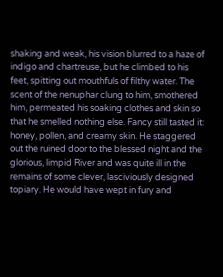shaking and weak, his vision blurred to a haze of indigo and chartreuse, but he climbed to his feet, spitting out mouthfuls of filthy water. The scent of the nenuphar clung to him, smothered him, permeated his soaking clothes and skin so that he smelled nothing else. Fancy still tasted it: honey, pollen, and creamy skin. He staggered out the ruined door to the blessed night and the glorious, limpid River and was quite ill in the remains of some clever, lasciviously designed topiary. He would have wept in fury and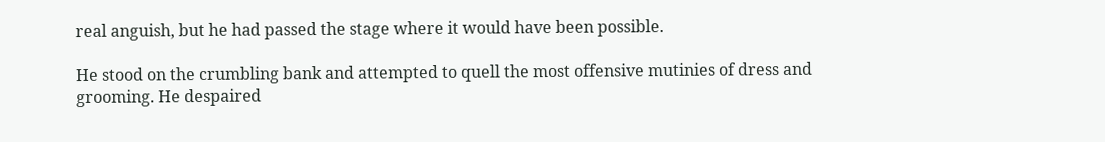real anguish, but he had passed the stage where it would have been possible.

He stood on the crumbling bank and attempted to quell the most offensive mutinies of dress and grooming. He despaired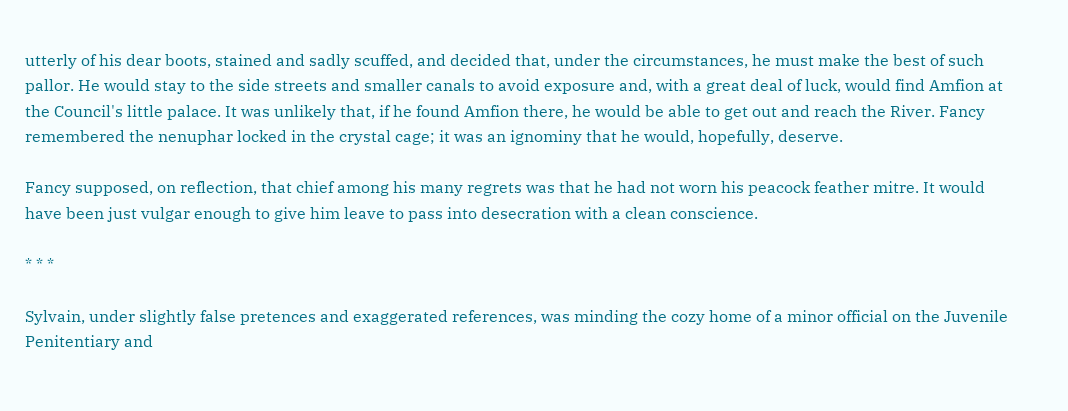utterly of his dear boots, stained and sadly scuffed, and decided that, under the circumstances, he must make the best of such pallor. He would stay to the side streets and smaller canals to avoid exposure and, with a great deal of luck, would find Amfion at the Council's little palace. It was unlikely that, if he found Amfion there, he would be able to get out and reach the River. Fancy remembered the nenuphar locked in the crystal cage; it was an ignominy that he would, hopefully, deserve.

Fancy supposed, on reflection, that chief among his many regrets was that he had not worn his peacock feather mitre. It would have been just vulgar enough to give him leave to pass into desecration with a clean conscience.

* * *

Sylvain, under slightly false pretences and exaggerated references, was minding the cozy home of a minor official on the Juvenile Penitentiary and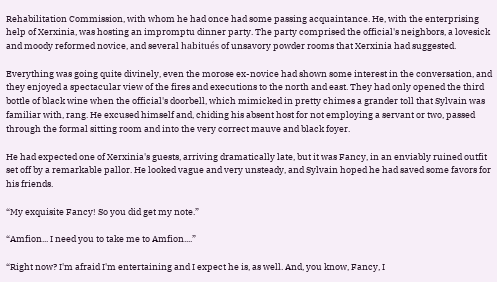Rehabilitation Commission, with whom he had once had some passing acquaintance. He, with the enterprising help of Xerxinia, was hosting an impromptu dinner party. The party comprised the official's neighbors, a lovesick and moody reformed novice, and several habitués of unsavory powder rooms that Xerxinia had suggested.

Everything was going quite divinely, even the morose ex-novice had shown some interest in the conversation, and they enjoyed a spectacular view of the fires and executions to the north and east. They had only opened the third bottle of black wine when the official's doorbell, which mimicked in pretty chimes a grander toll that Sylvain was familiar with, rang. He excused himself and, chiding his absent host for not employing a servant or two, passed through the formal sitting room and into the very correct mauve and black foyer.

He had expected one of Xerxinia's guests, arriving dramatically late, but it was Fancy, in an enviably ruined outfit set off by a remarkable pallor. He looked vague and very unsteady, and Sylvain hoped he had saved some favors for his friends.

“My exquisite Fancy! So you did get my note.”

“Amfion... I need you to take me to Amfion....”

“Right now? I'm afraid I'm entertaining and I expect he is, as well. And, you know, Fancy, I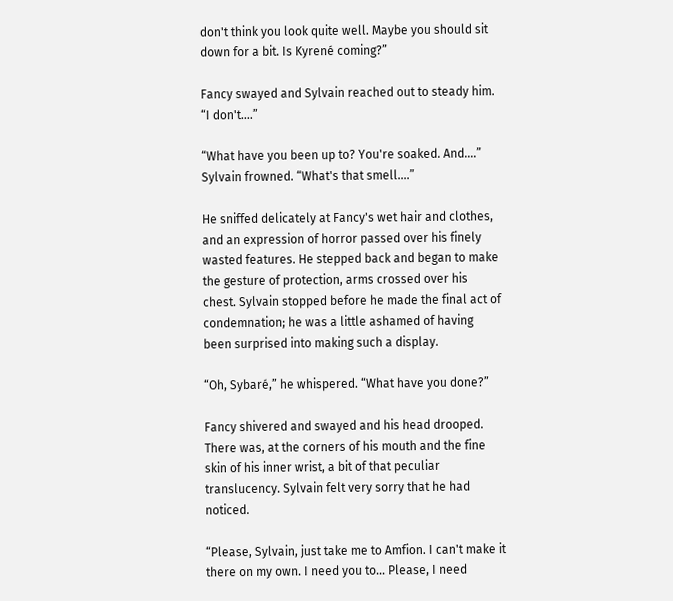don't think you look quite well. Maybe you should sit down for a bit. Is Kyrené coming?”

Fancy swayed and Sylvain reached out to steady him. “I don't....”

“What have you been up to? You're soaked. And....” Sylvain frowned. “What's that smell....”

He sniffed delicately at Fancy's wet hair and clothes, and an expression of horror passed over his finely wasted features. He stepped back and began to make the gesture of protection, arms crossed over his chest. Sylvain stopped before he made the final act of condemnation; he was a little ashamed of having been surprised into making such a display.

“Oh, Sybaré,” he whispered. “What have you done?”

Fancy shivered and swayed and his head drooped. There was, at the corners of his mouth and the fine skin of his inner wrist, a bit of that peculiar translucency. Sylvain felt very sorry that he had noticed.

“Please, Sylvain, just take me to Amfion. I can't make it there on my own. I need you to... Please, I need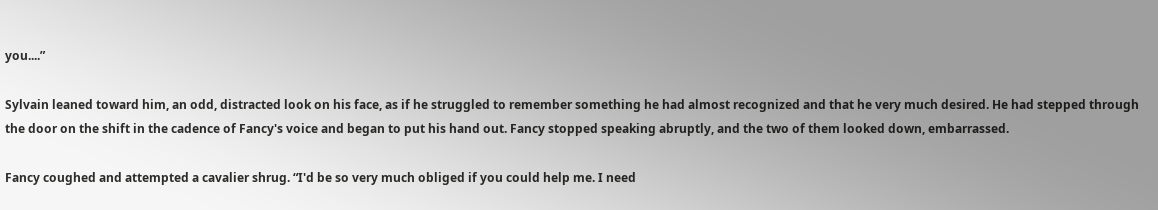you....”

Sylvain leaned toward him, an odd, distracted look on his face, as if he struggled to remember something he had almost recognized and that he very much desired. He had stepped through the door on the shift in the cadence of Fancy's voice and began to put his hand out. Fancy stopped speaking abruptly, and the two of them looked down, embarrassed.

Fancy coughed and attempted a cavalier shrug. “I'd be so very much obliged if you could help me. I need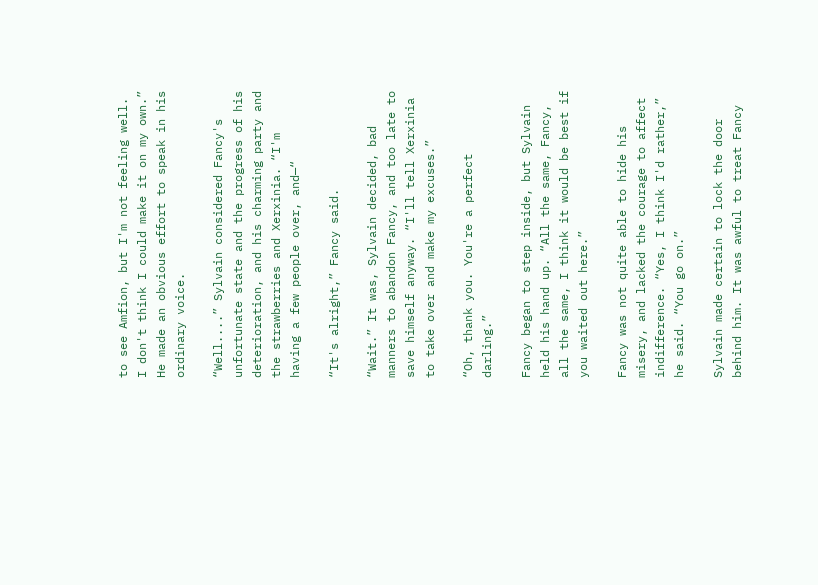to see Amfion, but I'm not feeling well. I don't think I could make it on my own.” He made an obvious effort to speak in his ordinary voice.

“Well....” Sylvain considered Fancy's unfortunate state and the progress of his deterioration, and his charming party and the strawberries and Xerxinia. “I'm having a few people over, and—“

“It's alright,” Fancy said.

“Wait.” It was, Sylvain decided, bad manners to abandon Fancy, and too late to save himself anyway. “I'll tell Xerxinia to take over and make my excuses.”

“Oh, thank you. You're a perfect darling.”

Fancy began to step inside, but Sylvain held his hand up. “All the same, Fancy, all the same, I think it would be best if you waited out here.”

Fancy was not quite able to hide his misery, and lacked the courage to affect indifference. “Yes, I think I'd rather,” he said. “You go on.”

Sylvain made certain to lock the door behind him. It was awful to treat Fancy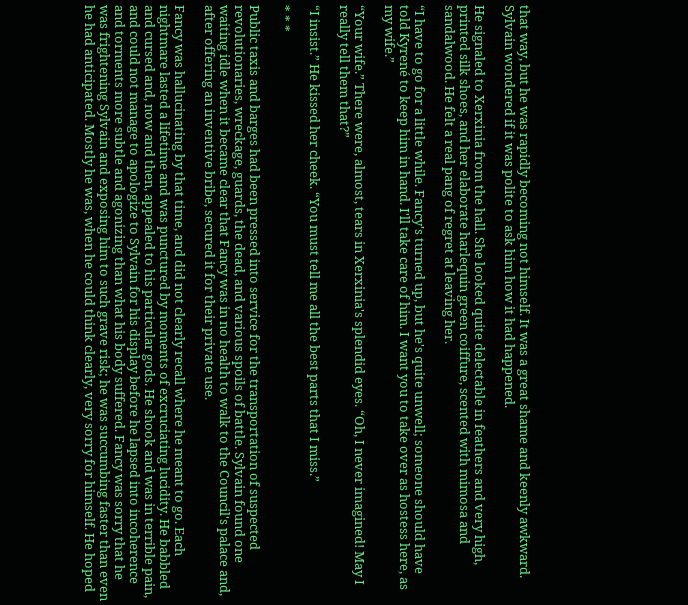that way, but he was rapidly becoming not himself. It was a great shame and keenly awkward. Sylvain wondered if it was polite to ask him how it had happened.

He signaled to Xerxinia from the hall. She looked quite delectable in feathers and very high, printed silk shoes, and her elaborate harlequin green coiffure, scented with mimosa and sandalwood. He felt a real pang of regret at leaving her.

“I have to go for a little while. Fancy's turned up, but he's quite unwell; someone should have told Kyrené to keep him in hand. I'll take care of him. I want you to take over as hostess here, as my wife.”

“Your wife.” There were, almost, tears in Xerxinia's splendid eyes. “Oh, I never imagined! May I really tell them that?”

“I insist.” He kissed her cheek. “You must tell me all the best parts that I miss.”

* * *

Public taxis and barges had been pressed into service for the transportation of suspected revolutionaries, wreckage, guards, the dead, and various spoils of battle. Sylvain found one waiting idle when it became clear that Fancy was in no health to walk to the Council's palace and, after offering an inventive bribe, secured it for their private use.

Fancy was hallucinating by that time, and did not clearly recall where he meant to go. Each nightmare lasted a lifetime and was punctured by moments of excruciating lucidity. He babbled and cursed and, now and then, appealed to his particular gods. He shook and was in terrible pain, and could not manage to apologize to Sylvain for his display before he lapsed into incoherence and torments more subtle and agonizing than what his body suffered. Fancy was sorry that he was frightening Sylvain and exposing him to such grave risk; he was succumbing faster than even he had anticipated. Mostly he was, when he could think clearly, very sorry for himself. He hoped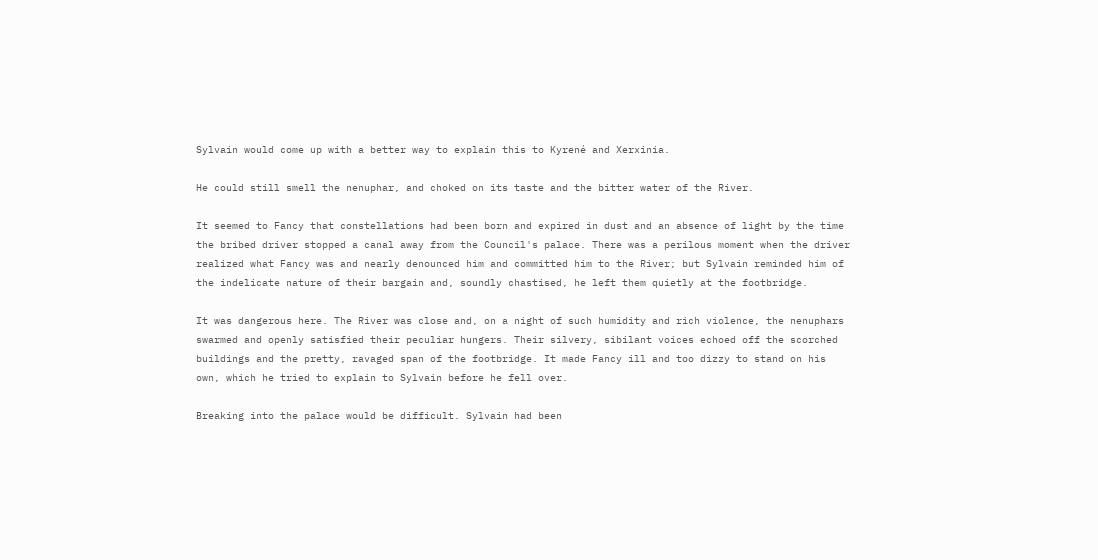Sylvain would come up with a better way to explain this to Kyrené and Xerxinia.

He could still smell the nenuphar, and choked on its taste and the bitter water of the River.

It seemed to Fancy that constellations had been born and expired in dust and an absence of light by the time the bribed driver stopped a canal away from the Council's palace. There was a perilous moment when the driver realized what Fancy was and nearly denounced him and committed him to the River; but Sylvain reminded him of the indelicate nature of their bargain and, soundly chastised, he left them quietly at the footbridge.

It was dangerous here. The River was close and, on a night of such humidity and rich violence, the nenuphars swarmed and openly satisfied their peculiar hungers. Their silvery, sibilant voices echoed off the scorched buildings and the pretty, ravaged span of the footbridge. It made Fancy ill and too dizzy to stand on his own, which he tried to explain to Sylvain before he fell over.

Breaking into the palace would be difficult. Sylvain had been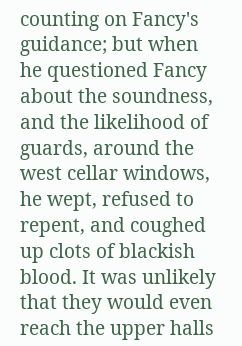counting on Fancy's guidance; but when he questioned Fancy about the soundness, and the likelihood of guards, around the west cellar windows, he wept, refused to repent, and coughed up clots of blackish blood. It was unlikely that they would even reach the upper halls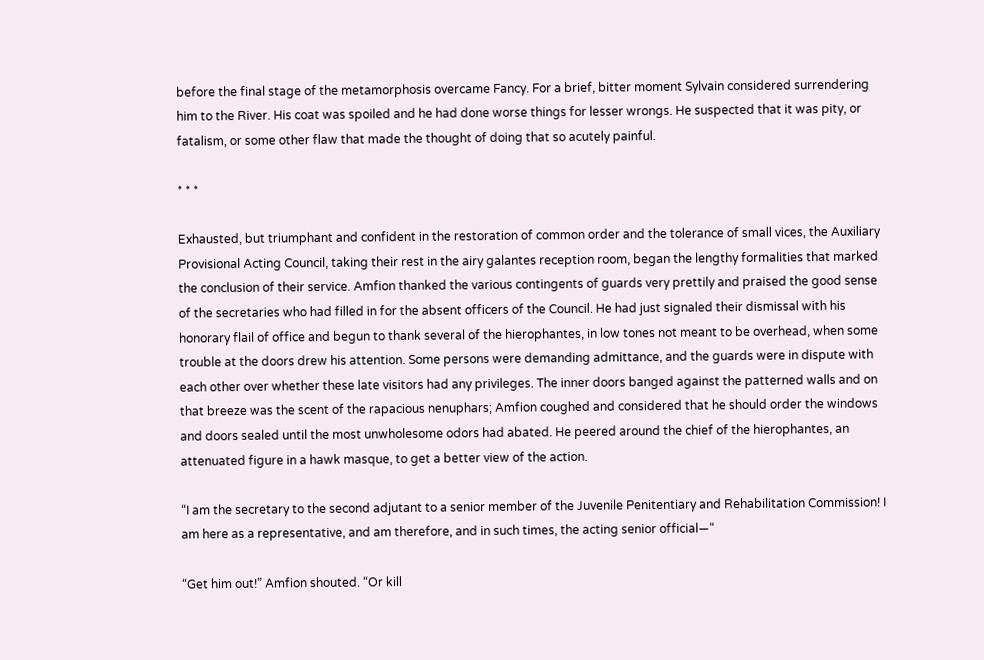before the final stage of the metamorphosis overcame Fancy. For a brief, bitter moment Sylvain considered surrendering him to the River. His coat was spoiled and he had done worse things for lesser wrongs. He suspected that it was pity, or fatalism, or some other flaw that made the thought of doing that so acutely painful.

* * *

Exhausted, but triumphant and confident in the restoration of common order and the tolerance of small vices, the Auxiliary Provisional Acting Council, taking their rest in the airy galantes reception room, began the lengthy formalities that marked the conclusion of their service. Amfion thanked the various contingents of guards very prettily and praised the good sense of the secretaries who had filled in for the absent officers of the Council. He had just signaled their dismissal with his honorary flail of office and begun to thank several of the hierophantes, in low tones not meant to be overhead, when some trouble at the doors drew his attention. Some persons were demanding admittance, and the guards were in dispute with each other over whether these late visitors had any privileges. The inner doors banged against the patterned walls and on that breeze was the scent of the rapacious nenuphars; Amfion coughed and considered that he should order the windows and doors sealed until the most unwholesome odors had abated. He peered around the chief of the hierophantes, an attenuated figure in a hawk masque, to get a better view of the action.

“I am the secretary to the second adjutant to a senior member of the Juvenile Penitentiary and Rehabilitation Commission! I am here as a representative, and am therefore, and in such times, the acting senior official—“

“Get him out!” Amfion shouted. “Or kill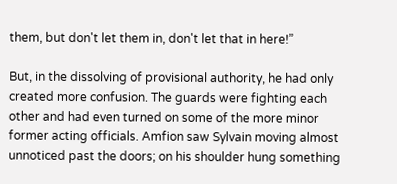them, but don't let them in, don't let that in here!”

But, in the dissolving of provisional authority, he had only created more confusion. The guards were fighting each other and had even turned on some of the more minor former acting officials. Amfion saw Sylvain moving almost unnoticed past the doors; on his shoulder hung something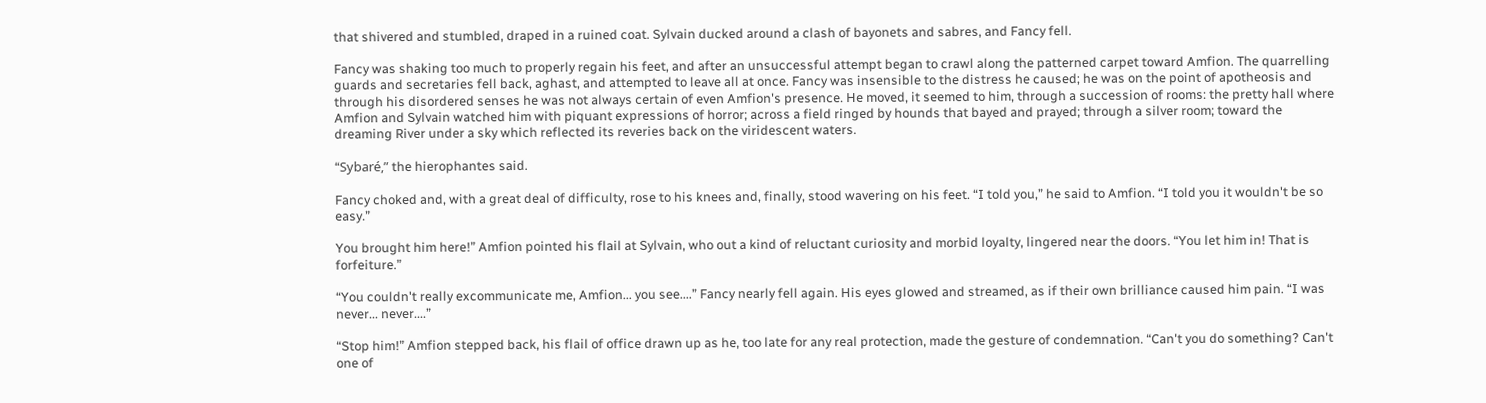that shivered and stumbled, draped in a ruined coat. Sylvain ducked around a clash of bayonets and sabres, and Fancy fell.

Fancy was shaking too much to properly regain his feet, and after an unsuccessful attempt began to crawl along the patterned carpet toward Amfion. The quarrelling guards and secretaries fell back, aghast, and attempted to leave all at once. Fancy was insensible to the distress he caused; he was on the point of apotheosis and through his disordered senses he was not always certain of even Amfion's presence. He moved, it seemed to him, through a succession of rooms: the pretty hall where Amfion and Sylvain watched him with piquant expressions of horror; across a field ringed by hounds that bayed and prayed; through a silver room; toward the dreaming River under a sky which reflected its reveries back on the viridescent waters.

“Sybaré,” the hierophantes said.

Fancy choked and, with a great deal of difficulty, rose to his knees and, finally, stood wavering on his feet. “I told you,” he said to Amfion. “I told you it wouldn't be so easy.”

You brought him here!” Amfion pointed his flail at Sylvain, who out a kind of reluctant curiosity and morbid loyalty, lingered near the doors. “You let him in! That is forfeiture.”

“You couldn't really excommunicate me, Amfion... you see....” Fancy nearly fell again. His eyes glowed and streamed, as if their own brilliance caused him pain. “I was never... never....”

“Stop him!” Amfion stepped back, his flail of office drawn up as he, too late for any real protection, made the gesture of condemnation. “Can't you do something? Can't one of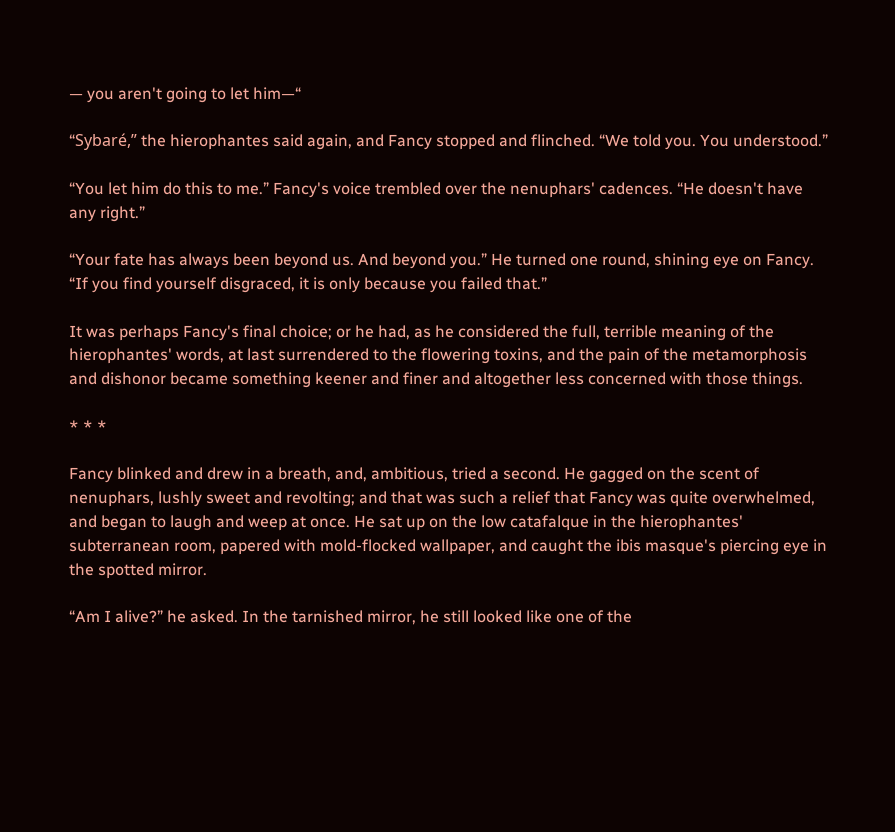— you aren't going to let him—“

“Sybaré,” the hierophantes said again, and Fancy stopped and flinched. “We told you. You understood.”

“You let him do this to me.” Fancy's voice trembled over the nenuphars' cadences. “He doesn't have any right.”

“Your fate has always been beyond us. And beyond you.” He turned one round, shining eye on Fancy. “If you find yourself disgraced, it is only because you failed that.”

It was perhaps Fancy's final choice; or he had, as he considered the full, terrible meaning of the hierophantes' words, at last surrendered to the flowering toxins, and the pain of the metamorphosis and dishonor became something keener and finer and altogether less concerned with those things.

* * *

Fancy blinked and drew in a breath, and, ambitious, tried a second. He gagged on the scent of nenuphars, lushly sweet and revolting; and that was such a relief that Fancy was quite overwhelmed, and began to laugh and weep at once. He sat up on the low catafalque in the hierophantes' subterranean room, papered with mold-flocked wallpaper, and caught the ibis masque's piercing eye in the spotted mirror.

“Am I alive?” he asked. In the tarnished mirror, he still looked like one of the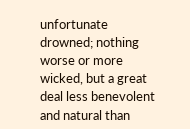unfortunate drowned; nothing worse or more wicked, but a great deal less benevolent and natural than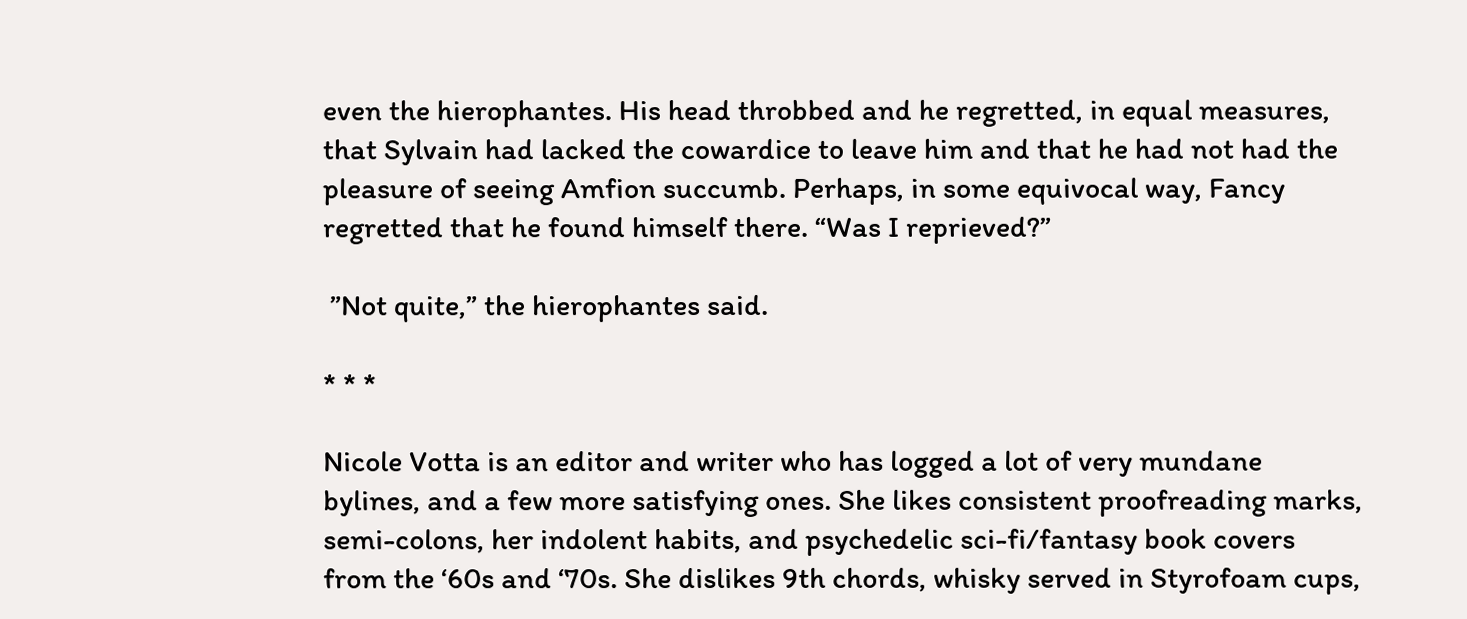even the hierophantes. His head throbbed and he regretted, in equal measures, that Sylvain had lacked the cowardice to leave him and that he had not had the pleasure of seeing Amfion succumb. Perhaps, in some equivocal way, Fancy regretted that he found himself there. “Was I reprieved?”

 ”Not quite,” the hierophantes said.

* * *

Nicole Votta is an editor and writer who has logged a lot of very mundane bylines, and a few more satisfying ones. She likes consistent proofreading marks, semi-colons, her indolent habits, and psychedelic sci-fi/fantasy book covers from the ‘60s and ‘70s. She dislikes 9th chords, whisky served in Styrofoam cups,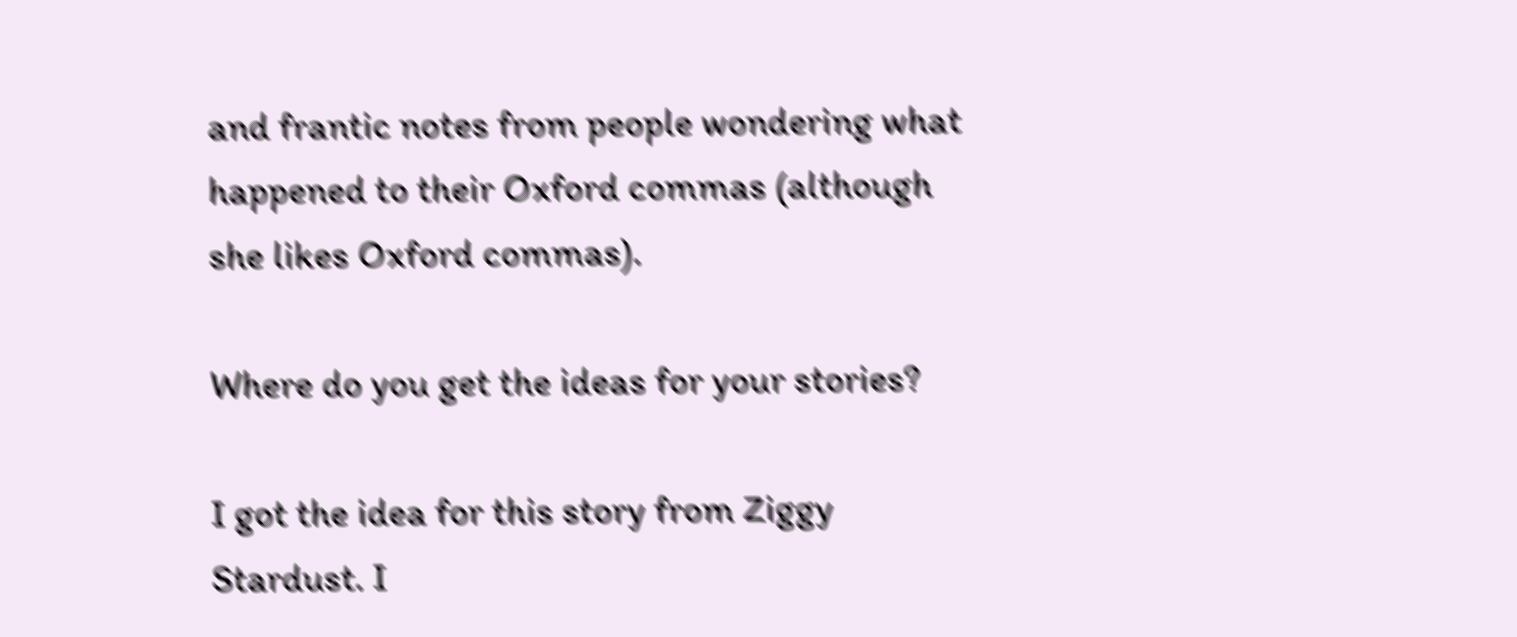and frantic notes from people wondering what happened to their Oxford commas (although she likes Oxford commas).

Where do you get the ideas for your stories?

I got the idea for this story from Ziggy Stardust. I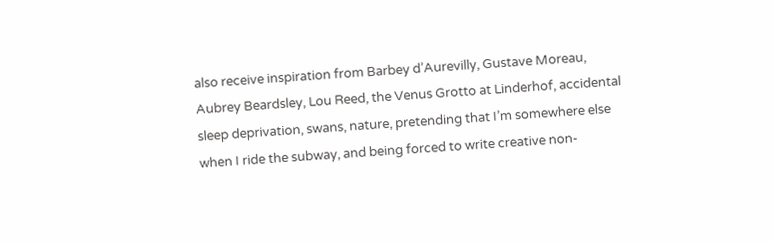also receive inspiration from Barbey d’Aurevilly, Gustave Moreau, Aubrey Beardsley, Lou Reed, the Venus Grotto at Linderhof, accidental sleep deprivation, swans, nature, pretending that I’m somewhere else when I ride the subway, and being forced to write creative non-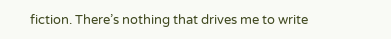fiction. There’s nothing that drives me to write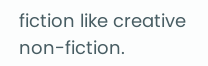fiction like creative non-fiction.